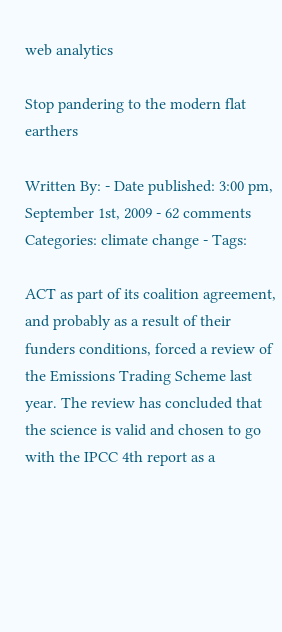web analytics

Stop pandering to the modern flat earthers

Written By: - Date published: 3:00 pm, September 1st, 2009 - 62 comments
Categories: climate change - Tags:

ACT as part of its coalition agreement, and probably as a result of their funders conditions, forced a review of the Emissions Trading Scheme last year. The review has concluded that the science is valid and chosen to go with the IPCC 4th report as a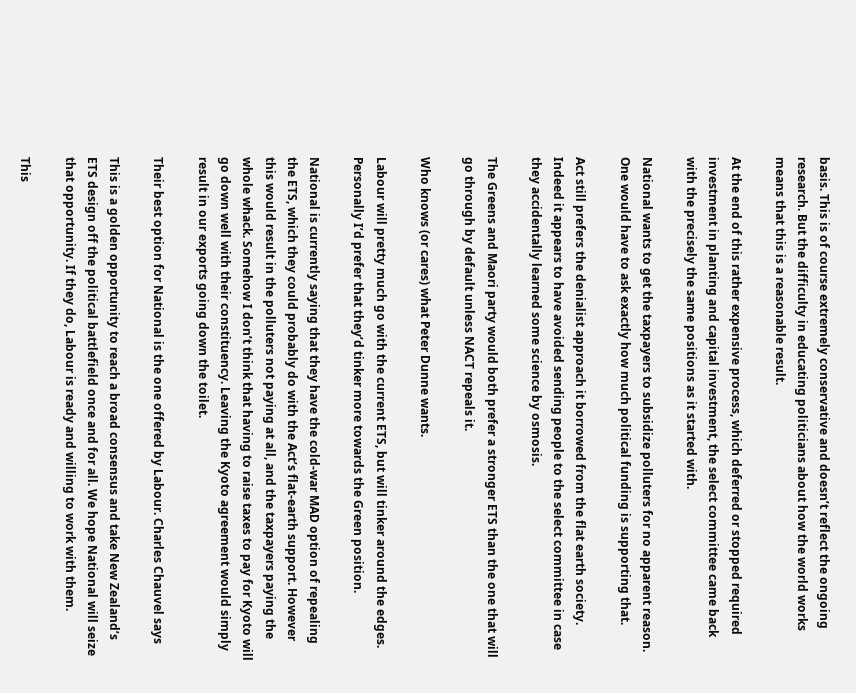basis. This is of course extremely conservative and doesn’t reflect the ongoing research. But the difficulty in educating politicians about how the world works means that this is a reasonable result.

At the end of this rather expensive process, which deferred or stopped required investment in planting and capital investment, the select committee came back with the precisely the same positions as it started with.

National wants to get the taxpayers to subsidize polluters for no apparent reason. One would have to ask exactly how much political funding is supporting that.

Act still prefers the denialist approach it borrowed from the flat earth society. Indeed it appears to have avoided sending people to the select committee in case they accidentally learned some science by osmosis.

The Greens and Maori party would both prefer a stronger ETS than the one that will go through by default unless NACT repeals it.

Who knows (or cares) what Peter Dunne wants.

Labour will pretty much go with the current ETS, but will tinker around the edges. Personally I’d prefer that they’d tinker more towards the Green position.

National is currently saying that they have the cold-war MAD option of repealing the ETS, which they could probably do with the Act’s flat-earth support. However this would result in the polluters not paying at all, and the taxpayers paying the whole whack. Somehow I don’t think that having to raise taxes to pay for Kyoto will go down well with their constituency. Leaving the Kyoto agreement would simply result in our exports going down the toilet.

Their best option for National is the one offered by Labour. Charles Chauvel says

This is a golden opportunity to reach a broad consensus and take New Zealand’s ETS design off the political battlefield once and for all. We hope National will seize that opportunity. If they do, Labour is ready and willing to work with them.

This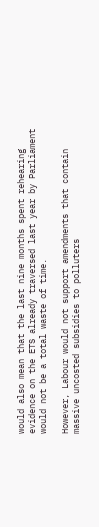would also mean that the last nine months spent rehearing evidence on the ETS already traversed last year by Parliament would not be a total waste of time.

However, Labour would not support amendments that contain massive uncosted subsidies to polluters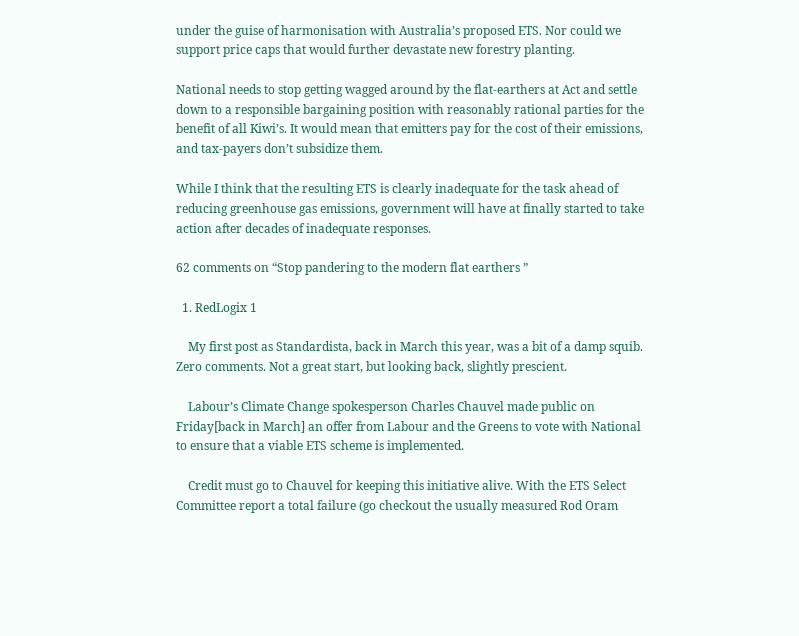under the guise of harmonisation with Australia’s proposed ETS. Nor could we support price caps that would further devastate new forestry planting.

National needs to stop getting wagged around by the flat-earthers at Act and settle down to a responsible bargaining position with reasonably rational parties for the benefit of all Kiwi’s. It would mean that emitters pay for the cost of their emissions, and tax-payers don’t subsidize them.

While I think that the resulting ETS is clearly inadequate for the task ahead of reducing greenhouse gas emissions, government will have at finally started to take action after decades of inadequate responses.

62 comments on “Stop pandering to the modern flat earthers ”

  1. RedLogix 1

    My first post as Standardista, back in March this year, was a bit of a damp squib. Zero comments. Not a great start, but looking back, slightly prescient.

    Labour’s Climate Change spokesperson Charles Chauvel made public on Friday[back in March] an offer from Labour and the Greens to vote with National to ensure that a viable ETS scheme is implemented.

    Credit must go to Chauvel for keeping this initiative alive. With the ETS Select Committee report a total failure (go checkout the usually measured Rod Oram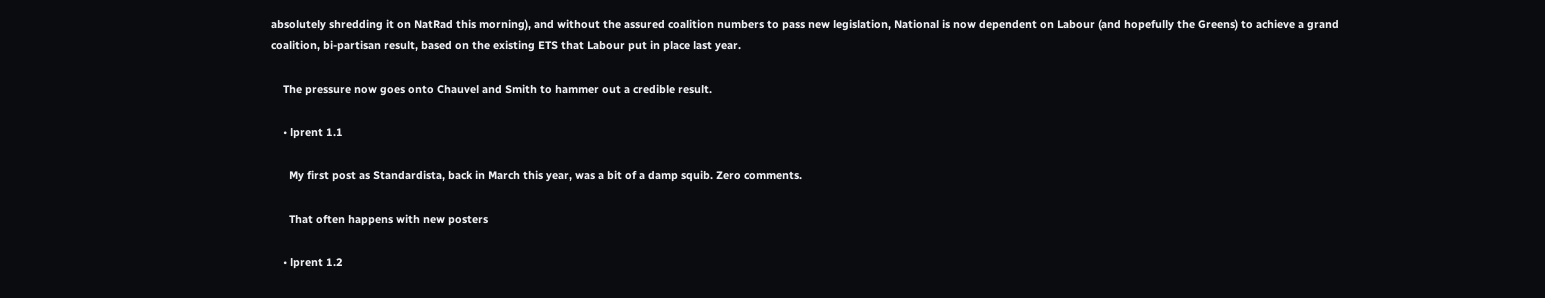absolutely shredding it on NatRad this morning), and without the assured coalition numbers to pass new legislation, National is now dependent on Labour (and hopefully the Greens) to achieve a grand coalition, bi-partisan result, based on the existing ETS that Labour put in place last year.

    The pressure now goes onto Chauvel and Smith to hammer out a credible result.

    • lprent 1.1

      My first post as Standardista, back in March this year, was a bit of a damp squib. Zero comments.

      That often happens with new posters

    • lprent 1.2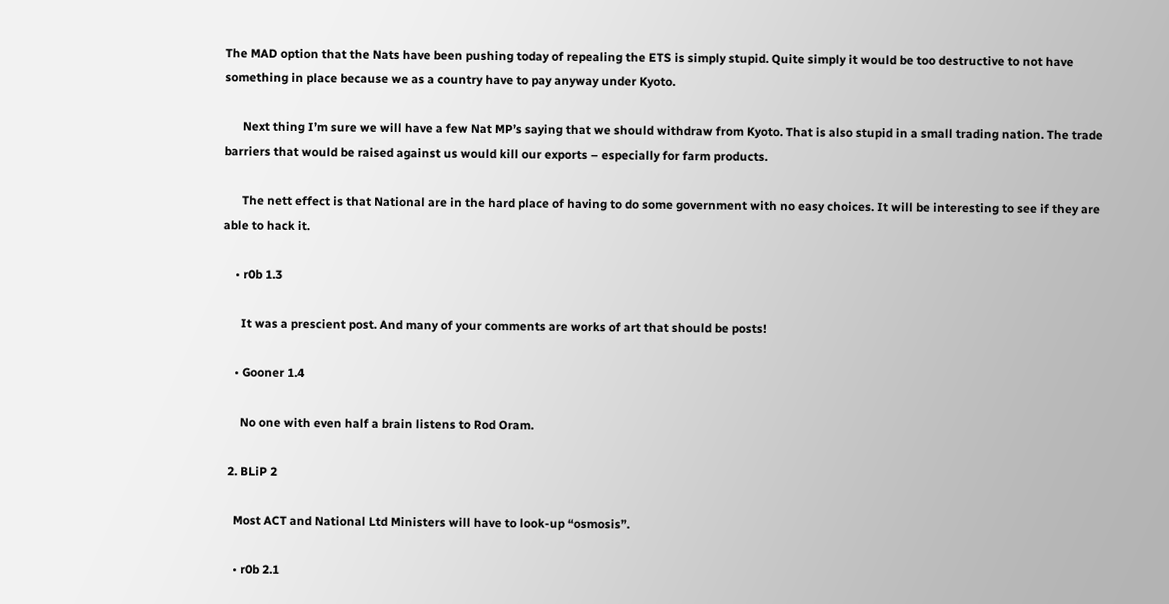The MAD option that the Nats have been pushing today of repealing the ETS is simply stupid. Quite simply it would be too destructive to not have something in place because we as a country have to pay anyway under Kyoto.

      Next thing I’m sure we will have a few Nat MP’s saying that we should withdraw from Kyoto. That is also stupid in a small trading nation. The trade barriers that would be raised against us would kill our exports – especially for farm products.

      The nett effect is that National are in the hard place of having to do some government with no easy choices. It will be interesting to see if they are able to hack it.

    • r0b 1.3

      It was a prescient post. And many of your comments are works of art that should be posts!

    • Gooner 1.4

      No one with even half a brain listens to Rod Oram.

  2. BLiP 2

    Most ACT and National Ltd Ministers will have to look-up “osmosis”.

    • r0b 2.1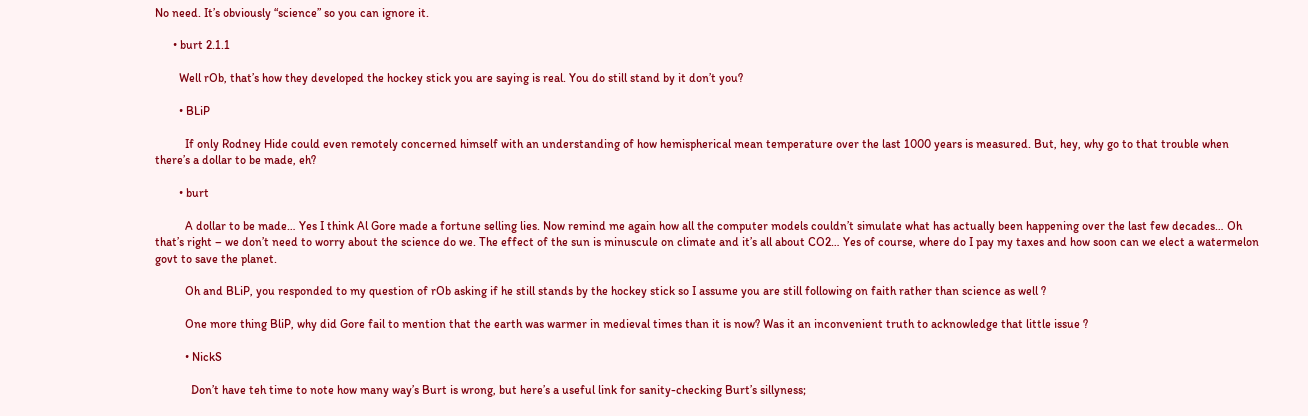No need. It’s obviously “science” so you can ignore it.

      • burt 2.1.1

        Well rOb, that’s how they developed the hockey stick you are saying is real. You do still stand by it don’t you?

        • BLiP

          If only Rodney Hide could even remotely concerned himself with an understanding of how hemispherical mean temperature over the last 1000 years is measured. But, hey, why go to that trouble when there’s a dollar to be made, eh?

        • burt

          A dollar to be made… Yes I think Al Gore made a fortune selling lies. Now remind me again how all the computer models couldn’t simulate what has actually been happening over the last few decades… Oh that’s right – we don’t need to worry about the science do we. The effect of the sun is minuscule on climate and it’s all about CO2… Yes of course, where do I pay my taxes and how soon can we elect a watermelon govt to save the planet.

          Oh and BLiP, you responded to my question of rOb asking if he still stands by the hockey stick so I assume you are still following on faith rather than science as well ?

          One more thing BliP, why did Gore fail to mention that the earth was warmer in medieval times than it is now? Was it an inconvenient truth to acknowledge that little issue ?

          • NickS

            Don’t have teh time to note how many way’s Burt is wrong, but here’s a useful link for sanity-checking Burt’s sillyness;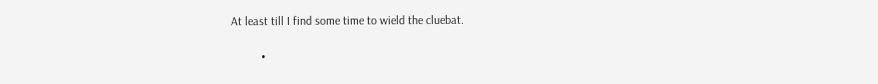At least till I find some time to wield the cluebat.

          •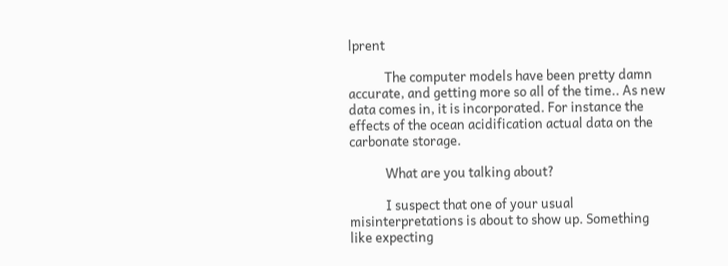lprent

            The computer models have been pretty damn accurate, and getting more so all of the time.. As new data comes in, it is incorporated. For instance the effects of the ocean acidification actual data on the carbonate storage.

            What are you talking about?

            I suspect that one of your usual misinterpretations is about to show up. Something like expecting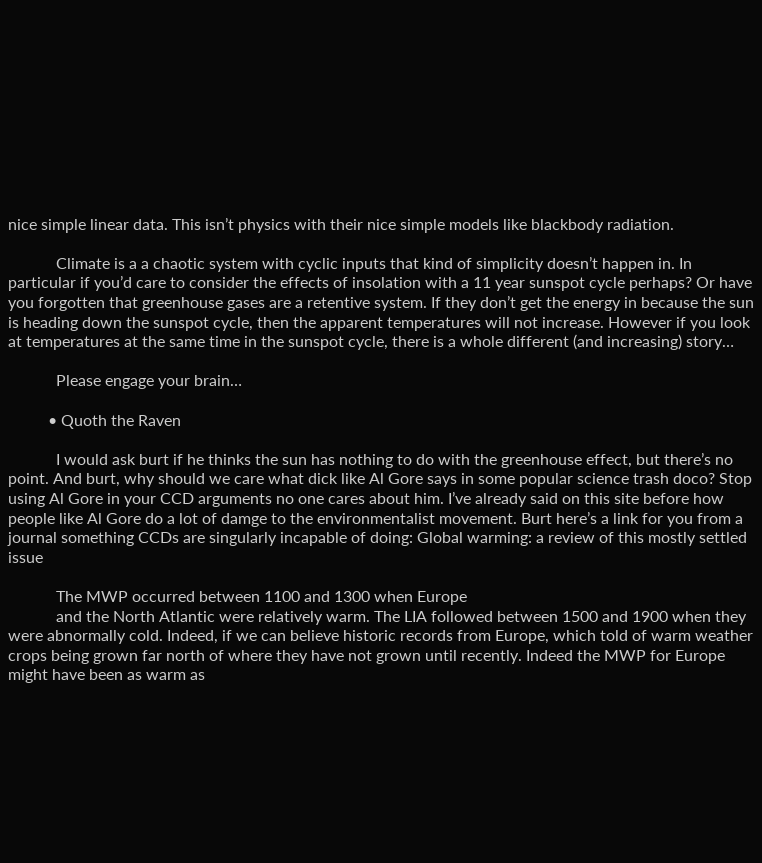nice simple linear data. This isn’t physics with their nice simple models like blackbody radiation.

            Climate is a a chaotic system with cyclic inputs that kind of simplicity doesn’t happen in. In particular if you’d care to consider the effects of insolation with a 11 year sunspot cycle perhaps? Or have you forgotten that greenhouse gases are a retentive system. If they don’t get the energy in because the sun is heading down the sunspot cycle, then the apparent temperatures will not increase. However if you look at temperatures at the same time in the sunspot cycle, there is a whole different (and increasing) story…

            Please engage your brain…

          • Quoth the Raven

            I would ask burt if he thinks the sun has nothing to do with the greenhouse effect, but there’s no point. And burt, why should we care what dick like Al Gore says in some popular science trash doco? Stop using Al Gore in your CCD arguments no one cares about him. I’ve already said on this site before how people like Al Gore do a lot of damge to the environmentalist movement. Burt here’s a link for you from a journal something CCDs are singularly incapable of doing: Global warming: a review of this mostly settled issue

            The MWP occurred between 1100 and 1300 when Europe
            and the North Atlantic were relatively warm. The LIA followed between 1500 and 1900 when they were abnormally cold. Indeed, if we can believe historic records from Europe, which told of warm weather crops being grown far north of where they have not grown until recently. Indeed the MWP for Europe might have been as warm as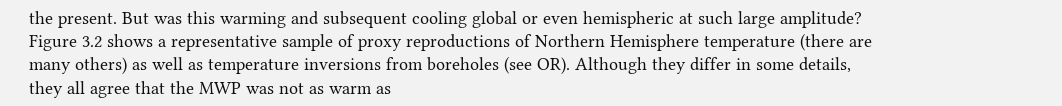the present. But was this warming and subsequent cooling global or even hemispheric at such large amplitude? Figure 3.2 shows a representative sample of proxy reproductions of Northern Hemisphere temperature (there are many others) as well as temperature inversions from boreholes (see OR). Although they differ in some details, they all agree that the MWP was not as warm as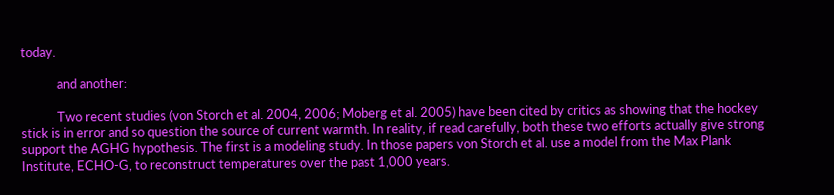today.

            and another:

            Two recent studies (von Storch et al. 2004, 2006; Moberg et al. 2005) have been cited by critics as showing that the hockey stick is in error and so question the source of current warmth. In reality, if read carefully, both these two efforts actually give strong support the AGHG hypothesis. The first is a modeling study. In those papers von Storch et al. use a model from the Max Plank Institute, ECHO-G, to reconstruct temperatures over the past 1,000 years.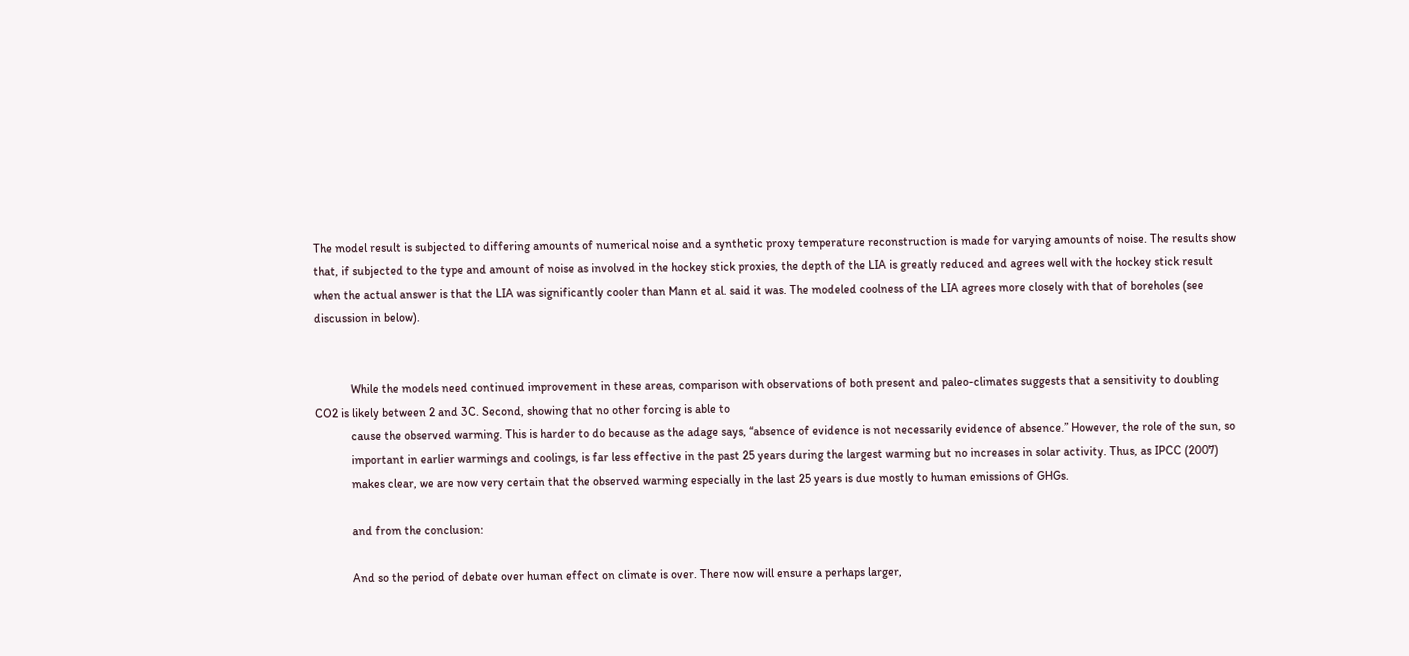The model result is subjected to differing amounts of numerical noise and a synthetic proxy temperature reconstruction is made for varying amounts of noise. The results show that, if subjected to the type and amount of noise as involved in the hockey stick proxies, the depth of the LIA is greatly reduced and agrees well with the hockey stick result when the actual answer is that the LIA was significantly cooler than Mann et al. said it was. The modeled coolness of the LIA agrees more closely with that of boreholes (see discussion in below).


            While the models need continued improvement in these areas, comparison with observations of both present and paleo-climates suggests that a sensitivity to doubling CO2 is likely between 2 and 3C. Second, showing that no other forcing is able to
            cause the observed warming. This is harder to do because as the adage says, ‘‘absence of evidence is not necessarily evidence of absence.” However, the role of the sun, so
            important in earlier warmings and coolings, is far less effective in the past 25 years during the largest warming but no increases in solar activity. Thus, as IPCC (2007)
            makes clear, we are now very certain that the observed warming especially in the last 25 years is due mostly to human emissions of GHGs.

            and from the conclusion:

            And so the period of debate over human effect on climate is over. There now will ensure a perhaps larger,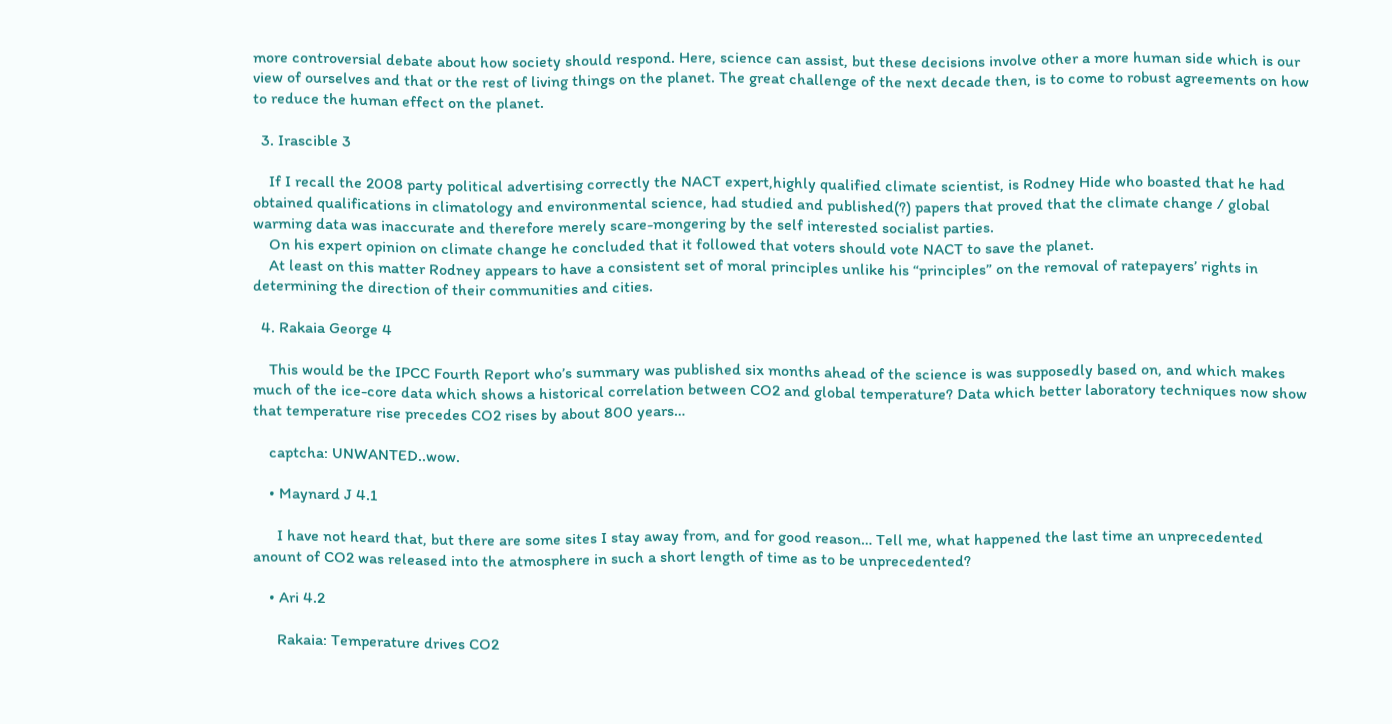more controversial debate about how society should respond. Here, science can assist, but these decisions involve other a more human side which is our view of ourselves and that or the rest of living things on the planet. The great challenge of the next decade then, is to come to robust agreements on how to reduce the human effect on the planet.

  3. Irascible 3

    If I recall the 2008 party political advertising correctly the NACT expert,highly qualified climate scientist, is Rodney Hide who boasted that he had obtained qualifications in climatology and environmental science, had studied and published(?) papers that proved that the climate change / global warming data was inaccurate and therefore merely scare-mongering by the self interested socialist parties.
    On his expert opinion on climate change he concluded that it followed that voters should vote NACT to save the planet.
    At least on this matter Rodney appears to have a consistent set of moral principles unlike his “principles” on the removal of ratepayers’ rights in determining the direction of their communities and cities.

  4. Rakaia George 4

    This would be the IPCC Fourth Report who’s summary was published six months ahead of the science is was supposedly based on, and which makes much of the ice-core data which shows a historical correlation between CO2 and global temperature? Data which better laboratory techniques now show that temperature rise precedes CO2 rises by about 800 years…

    captcha: UNWANTED..wow.

    • Maynard J 4.1

      I have not heard that, but there are some sites I stay away from, and for good reason… Tell me, what happened the last time an unprecedented anount of CO2 was released into the atmosphere in such a short length of time as to be unprecedented?

    • Ari 4.2

      Rakaia: Temperature drives CO2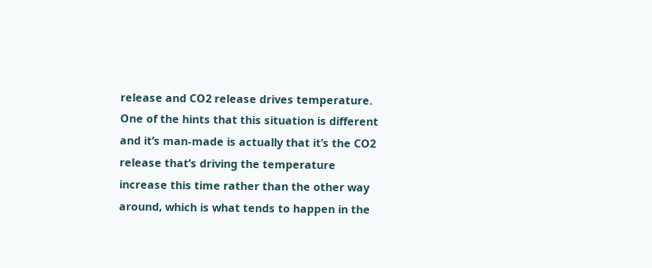release and CO2 release drives temperature. One of the hints that this situation is different and it’s man-made is actually that it’s the CO2 release that’s driving the temperature increase this time rather than the other way around, which is what tends to happen in the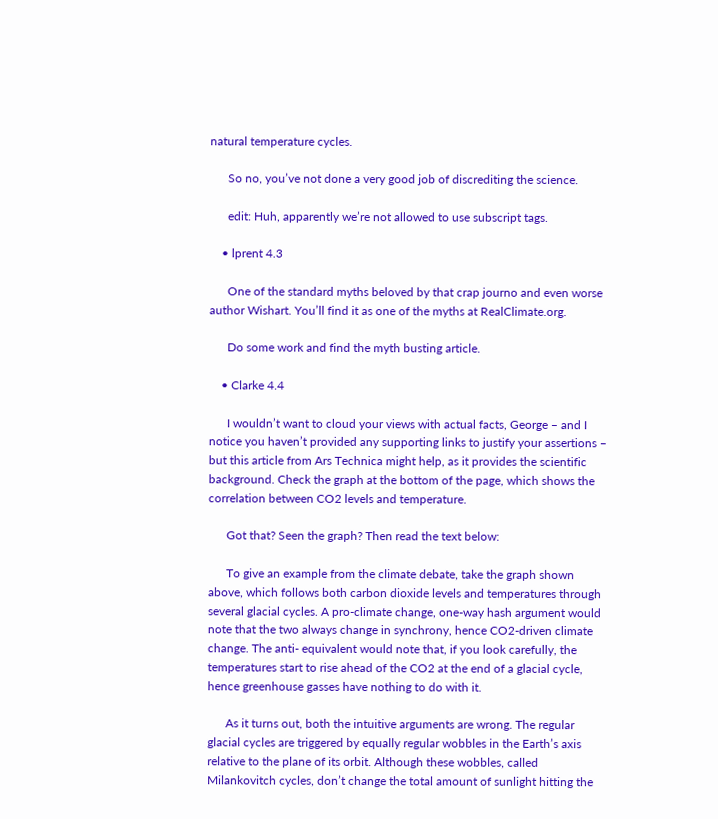natural temperature cycles.

      So no, you’ve not done a very good job of discrediting the science.

      edit: Huh, apparently we’re not allowed to use subscript tags.

    • lprent 4.3

      One of the standard myths beloved by that crap journo and even worse author Wishart. You’ll find it as one of the myths at RealClimate.org.

      Do some work and find the myth busting article.

    • Clarke 4.4

      I wouldn’t want to cloud your views with actual facts, George – and I notice you haven’t provided any supporting links to justify your assertions – but this article from Ars Technica might help, as it provides the scientific background. Check the graph at the bottom of the page, which shows the correlation between CO2 levels and temperature.

      Got that? Seen the graph? Then read the text below:

      To give an example from the climate debate, take the graph shown above, which follows both carbon dioxide levels and temperatures through several glacial cycles. A pro-climate change, one-way hash argument would note that the two always change in synchrony, hence CO2-driven climate change. The anti- equivalent would note that, if you look carefully, the temperatures start to rise ahead of the CO2 at the end of a glacial cycle, hence greenhouse gasses have nothing to do with it.

      As it turns out, both the intuitive arguments are wrong. The regular glacial cycles are triggered by equally regular wobbles in the Earth’s axis relative to the plane of its orbit. Although these wobbles, called Milankovitch cycles, don’t change the total amount of sunlight hitting the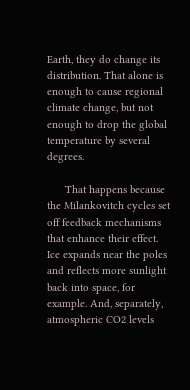Earth, they do change its distribution. That alone is enough to cause regional climate change, but not enough to drop the global temperature by several degrees.

      That happens because the Milankovitch cycles set off feedback mechanisms that enhance their effect. Ice expands near the poles and reflects more sunlight back into space, for example. And, separately, atmospheric CO2 levels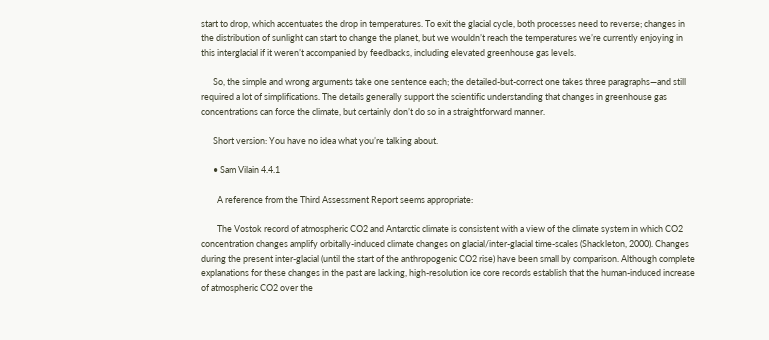start to drop, which accentuates the drop in temperatures. To exit the glacial cycle, both processes need to reverse; changes in the distribution of sunlight can start to change the planet, but we wouldn’t reach the temperatures we’re currently enjoying in this interglacial if it weren’t accompanied by feedbacks, including elevated greenhouse gas levels.

      So, the simple and wrong arguments take one sentence each; the detailed-but-correct one takes three paragraphs—and still required a lot of simplifications. The details generally support the scientific understanding that changes in greenhouse gas concentrations can force the climate, but certainly don’t do so in a straightforward manner.

      Short version: You have no idea what you’re talking about.

      • Sam Vilain 4.4.1

        A reference from the Third Assessment Report seems appropriate:

        The Vostok record of atmospheric CO2 and Antarctic climate is consistent with a view of the climate system in which CO2 concentration changes amplify orbitally-induced climate changes on glacial/inter-glacial time-scales (Shackleton, 2000). Changes during the present inter-glacial (until the start of the anthropogenic CO2 rise) have been small by comparison. Although complete explanations for these changes in the past are lacking, high-resolution ice core records establish that the human-induced increase of atmospheric CO2 over the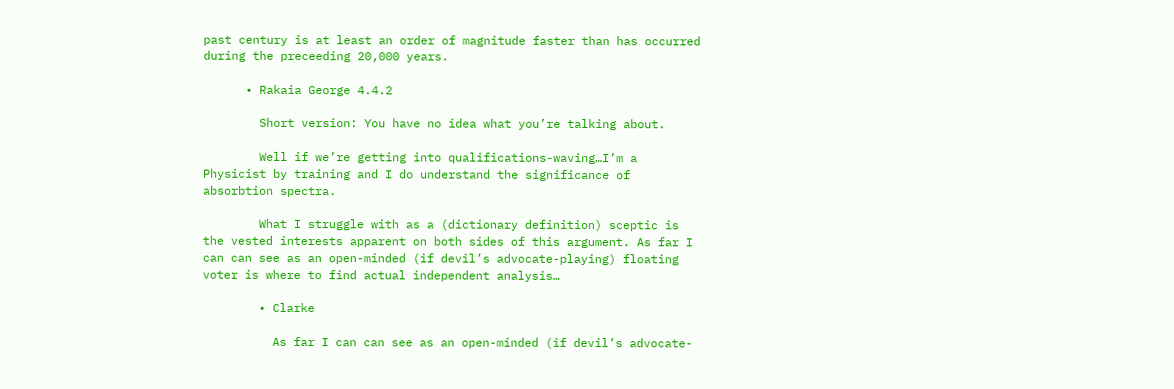past century is at least an order of magnitude faster than has occurred during the preceeding 20,000 years.

      • Rakaia George 4.4.2

        Short version: You have no idea what you’re talking about.

        Well if we’re getting into qualifications-waving…I’m a Physicist by training and I do understand the significance of absorbtion spectra.

        What I struggle with as a (dictionary definition) sceptic is the vested interests apparent on both sides of this argument. As far I can can see as an open-minded (if devil’s advocate-playing) floating voter is where to find actual independent analysis…

        • Clarke

          As far I can can see as an open-minded (if devil’s advocate-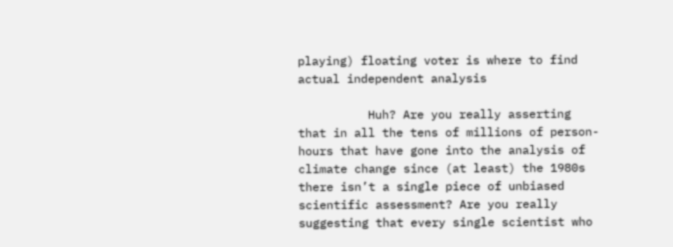playing) floating voter is where to find actual independent analysis

          Huh? Are you really asserting that in all the tens of millions of person-hours that have gone into the analysis of climate change since (at least) the 1980s there isn’t a single piece of unbiased scientific assessment? Are you really suggesting that every single scientist who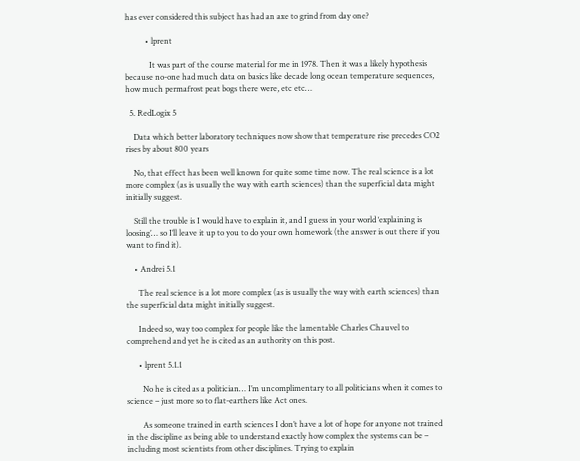has ever considered this subject has had an axe to grind from day one?

          • lprent

            It was part of the course material for me in 1978. Then it was a likely hypothesis because no-one had much data on basics like decade long ocean temperature sequences, how much permafrost peat bogs there were, etc etc…

  5. RedLogix 5

    Data which better laboratory techniques now show that temperature rise precedes CO2 rises by about 800 years

    No, that effect has been well known for quite some time now. The real science is a lot more complex (as is usually the way with earth sciences) than the superficial data might initially suggest.

    Still the trouble is I would have to explain it, and I guess in your world ‘explaining is loosing’… so I’ll leave it up to you to do your own homework (the answer is out there if you want to find it).

    • Andrei 5.1

      The real science is a lot more complex (as is usually the way with earth sciences) than the superficial data might initially suggest.

      Indeed so, way too complex for people like the lamentable Charles Chauvel to comprehend and yet he is cited as an authority on this post.

      • lprent 5.1.1

        No he is cited as a politician… I’m uncomplimentary to all politicians when it comes to science – just more so to flat-earthers like Act ones.

        As someone trained in earth sciences I don’t have a lot of hope for anyone not trained in the discipline as being able to understand exactly how complex the systems can be – including most scientists from other disciplines. Trying to explain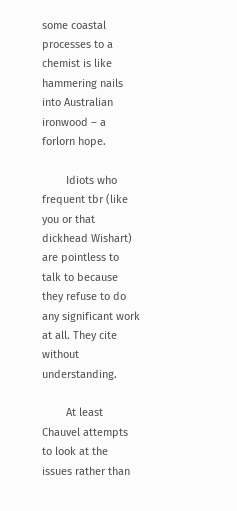some coastal processes to a chemist is like hammering nails into Australian ironwood – a forlorn hope.

        Idiots who frequent tbr (like you or that dickhead Wishart) are pointless to talk to because they refuse to do any significant work at all. They cite without understanding.

        At least Chauvel attempts to look at the issues rather than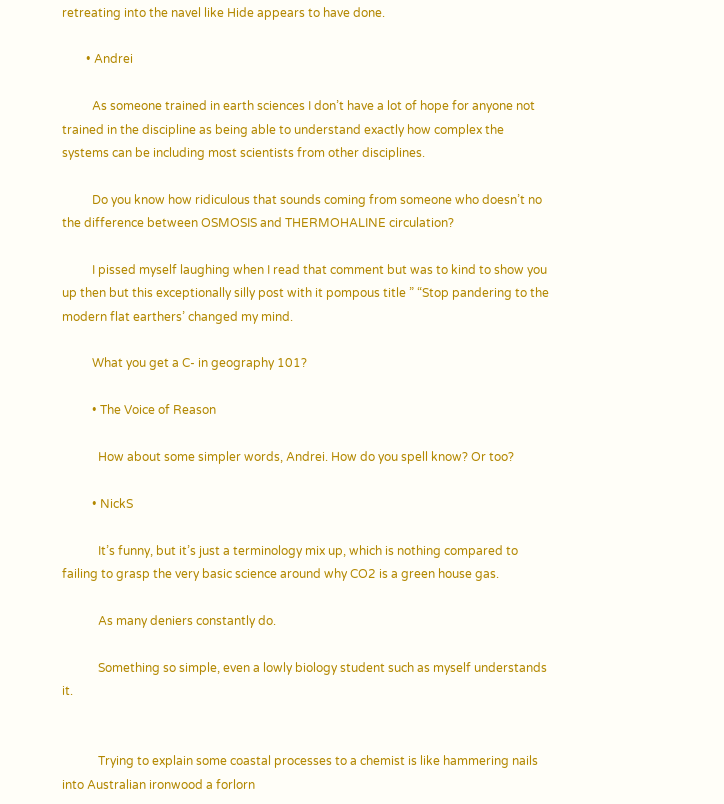retreating into the navel like Hide appears to have done.

        • Andrei

          As someone trained in earth sciences I don’t have a lot of hope for anyone not trained in the discipline as being able to understand exactly how complex the systems can be including most scientists from other disciplines.

          Do you know how ridiculous that sounds coming from someone who doesn’t no the difference between OSMOSIS and THERMOHALINE circulation?

          I pissed myself laughing when I read that comment but was to kind to show you up then but this exceptionally silly post with it pompous title ” “Stop pandering to the modern flat earthers’ changed my mind.

          What you get a C- in geography 101?

          • The Voice of Reason

            How about some simpler words, Andrei. How do you spell know? Or too?

          • NickS

            It’s funny, but it’s just a terminology mix up, which is nothing compared to failing to grasp the very basic science around why CO2 is a green house gas.

            As many deniers constantly do.

            Something so simple, even a lowly biology student such as myself understands it.


            Trying to explain some coastal processes to a chemist is like hammering nails into Australian ironwood a forlorn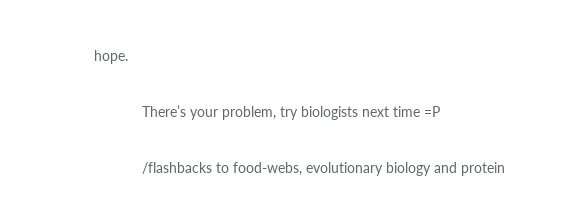hope.

            There’s your problem, try biologists next time =P

            /flashbacks to food-webs, evolutionary biology and protein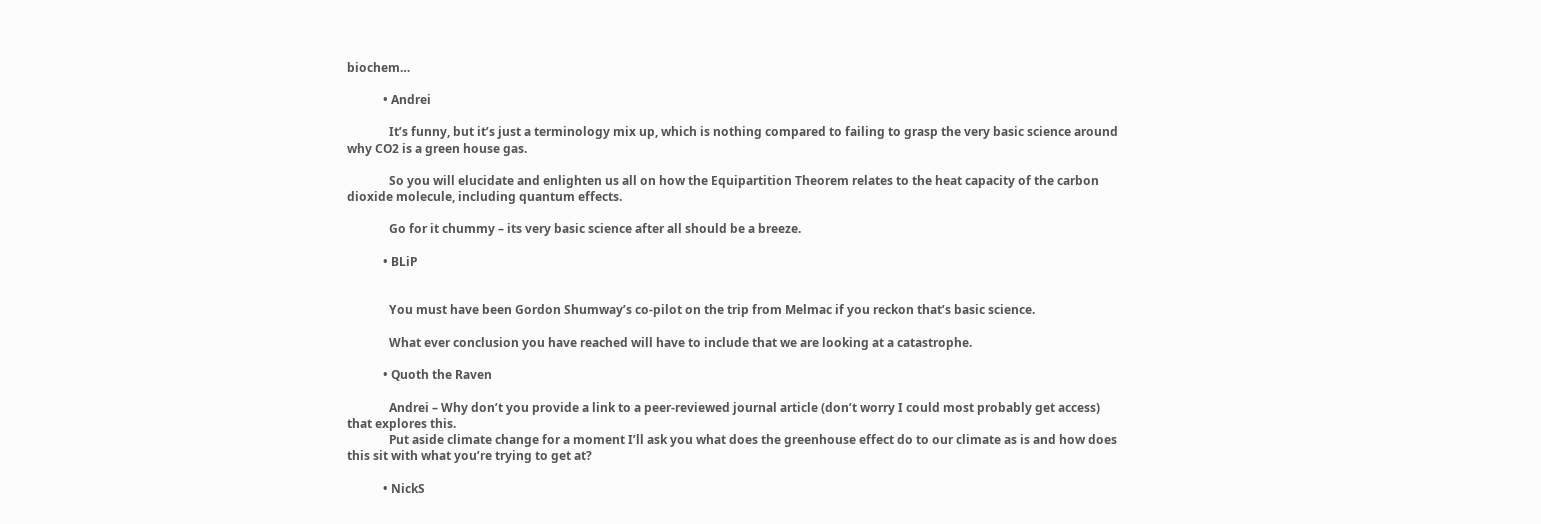biochem…

            • Andrei

              It’s funny, but it’s just a terminology mix up, which is nothing compared to failing to grasp the very basic science around why CO2 is a green house gas.

              So you will elucidate and enlighten us all on how the Equipartition Theorem relates to the heat capacity of the carbon dioxide molecule, including quantum effects.

              Go for it chummy – its very basic science after all should be a breeze.

            • BLiP


              You must have been Gordon Shumway’s co-pilot on the trip from Melmac if you reckon that’s basic science.

              What ever conclusion you have reached will have to include that we are looking at a catastrophe.

            • Quoth the Raven

              Andrei – Why don’t you provide a link to a peer-reviewed journal article (don’t worry I could most probably get access) that explores this.
              Put aside climate change for a moment I’ll ask you what does the greenhouse effect do to our climate as is and how does this sit with what you’re trying to get at?

            • NickS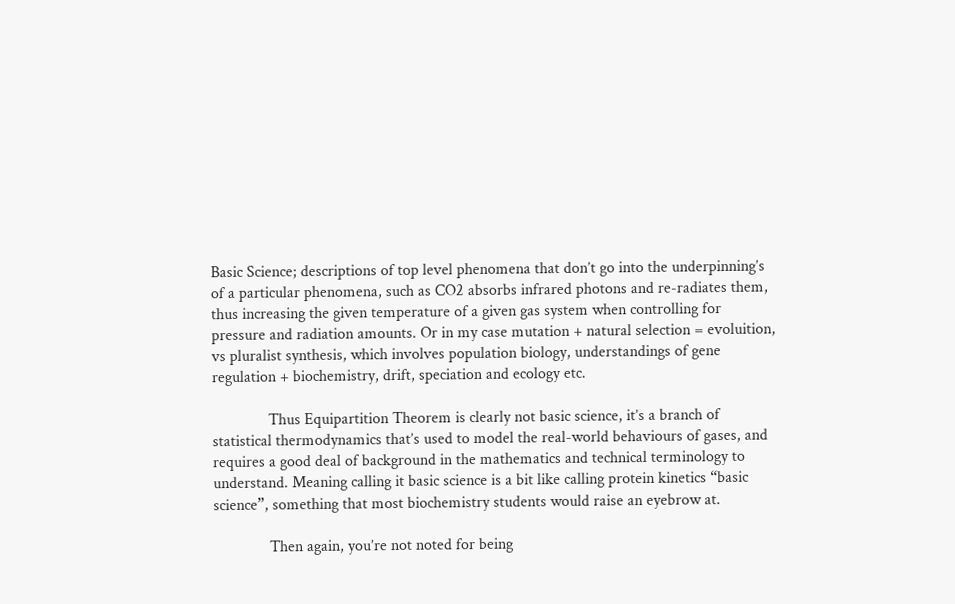Basic Science; descriptions of top level phenomena that don’t go into the underpinning’s of a particular phenomena, such as CO2 absorbs infrared photons and re-radiates them, thus increasing the given temperature of a given gas system when controlling for pressure and radiation amounts. Or in my case mutation + natural selection = evoluition, vs pluralist synthesis, which involves population biology, understandings of gene regulation + biochemistry, drift, speciation and ecology etc.

              Thus Equipartition Theorem is clearly not basic science, it’s a branch of statistical thermodynamics that’s used to model the real-world behaviours of gases, and requires a good deal of background in the mathematics and technical terminology to understand. Meaning calling it basic science is a bit like calling protein kinetics “basic science”, something that most biochemistry students would raise an eyebrow at.

              Then again, you’re not noted for being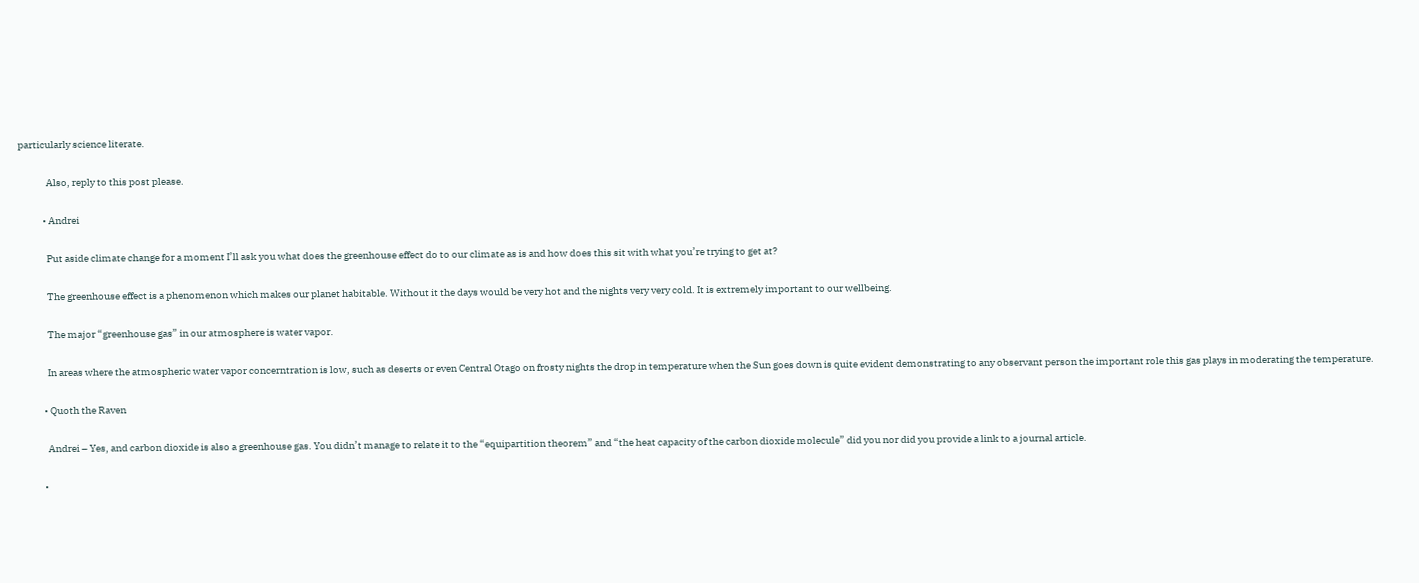particularly science literate.

              Also, reply to this post please.

            • Andrei

              Put aside climate change for a moment I’ll ask you what does the greenhouse effect do to our climate as is and how does this sit with what you’re trying to get at?

              The greenhouse effect is a phenomenon which makes our planet habitable. Without it the days would be very hot and the nights very very cold. It is extremely important to our wellbeing.

              The major “greenhouse gas” in our atmosphere is water vapor.

              In areas where the atmospheric water vapor concerntration is low, such as deserts or even Central Otago on frosty nights the drop in temperature when the Sun goes down is quite evident demonstrating to any observant person the important role this gas plays in moderating the temperature.

            • Quoth the Raven

              Andrei – Yes, and carbon dioxide is also a greenhouse gas. You didn’t manage to relate it to the “equipartition theorem” and “the heat capacity of the carbon dioxide molecule” did you nor did you provide a link to a journal article.

            •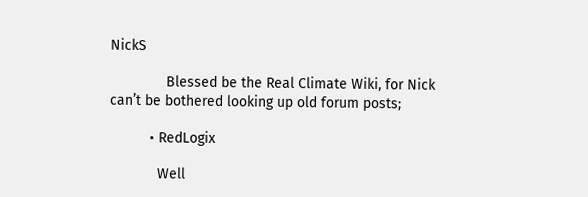NickS

              Blessed be the Real Climate Wiki, for Nick can’t be bothered looking up old forum posts;

          • RedLogix

            Well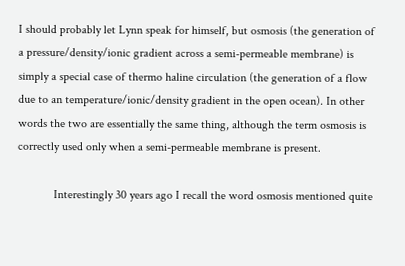I should probably let Lynn speak for himself, but osmosis (the generation of a pressure/density/ionic gradient across a semi-permeable membrane) is simply a special case of thermo haline circulation (the generation of a flow due to an temperature/ionic/density gradient in the open ocean). In other words the two are essentially the same thing, although the term osmosis is correctly used only when a semi-permeable membrane is present.

            Interestingly 30 years ago I recall the word osmosis mentioned quite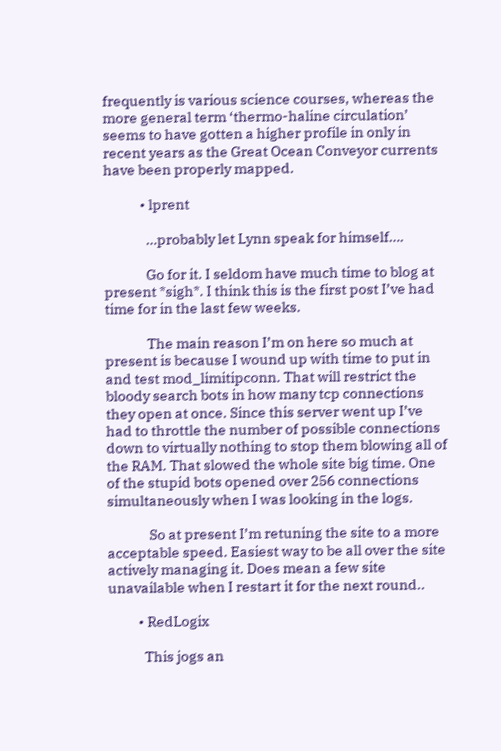frequently is various science courses, whereas the more general term ‘thermo-haline circulation’ seems to have gotten a higher profile in only in recent years as the Great Ocean Conveyor currents have been properly mapped.

            • lprent

              …probably let Lynn speak for himself….

              Go for it. I seldom have much time to blog at present *sigh*. I think this is the first post I’ve had time for in the last few weeks.

              The main reason I’m on here so much at present is because I wound up with time to put in and test mod_limitipconn. That will restrict the bloody search bots in how many tcp connections they open at once. Since this server went up I’ve had to throttle the number of possible connections down to virtually nothing to stop them blowing all of the RAM. That slowed the whole site big time. One of the stupid bots opened over 256 connections simultaneously when I was looking in the logs.

              So at present I’m retuning the site to a more acceptable speed. Easiest way to be all over the site actively managing it. Does mean a few site unavailable when I restart it for the next round..

          • RedLogix

            This jogs an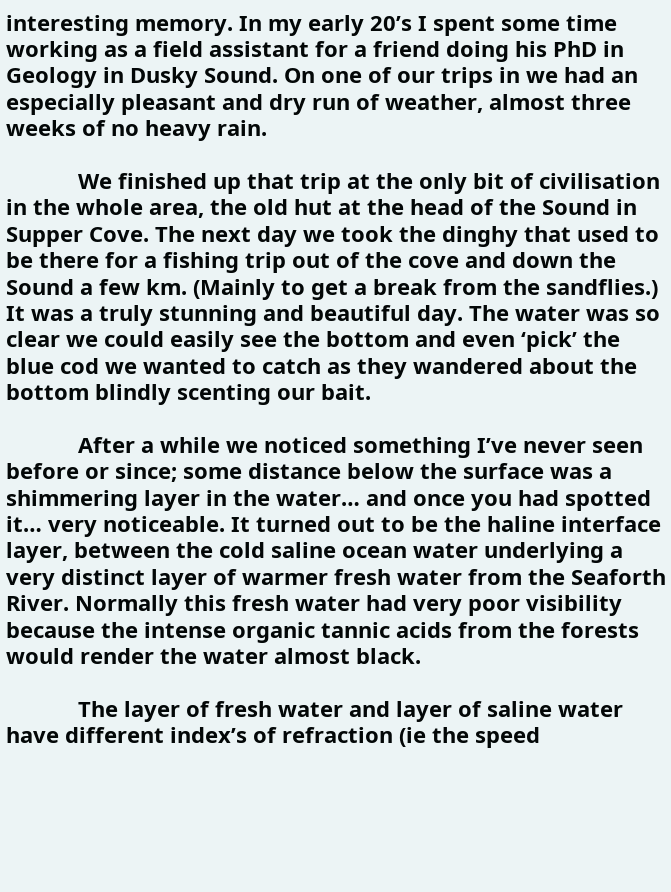interesting memory. In my early 20’s I spent some time working as a field assistant for a friend doing his PhD in Geology in Dusky Sound. On one of our trips in we had an especially pleasant and dry run of weather, almost three weeks of no heavy rain.

            We finished up that trip at the only bit of civilisation in the whole area, the old hut at the head of the Sound in Supper Cove. The next day we took the dinghy that used to be there for a fishing trip out of the cove and down the Sound a few km. (Mainly to get a break from the sandflies.) It was a truly stunning and beautiful day. The water was so clear we could easily see the bottom and even ‘pick’ the blue cod we wanted to catch as they wandered about the bottom blindly scenting our bait.

            After a while we noticed something I’ve never seen before or since; some distance below the surface was a shimmering layer in the water… and once you had spotted it… very noticeable. It turned out to be the haline interface layer, between the cold saline ocean water underlying a very distinct layer of warmer fresh water from the Seaforth River. Normally this fresh water had very poor visibility because the intense organic tannic acids from the forests would render the water almost black.

            The layer of fresh water and layer of saline water have different index’s of refraction (ie the speed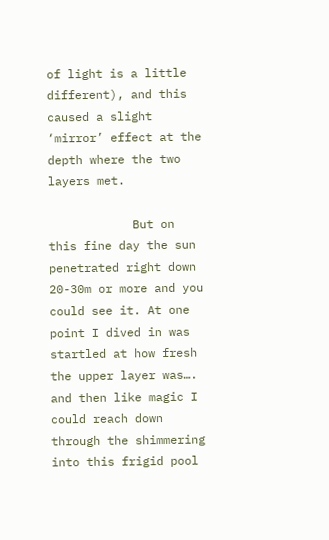of light is a little different), and this caused a slight ‘mirror’ effect at the depth where the two layers met.

            But on this fine day the sun penetrated right down 20-30m or more and you could see it. At one point I dived in was startled at how fresh the upper layer was…. and then like magic I could reach down through the shimmering into this frigid pool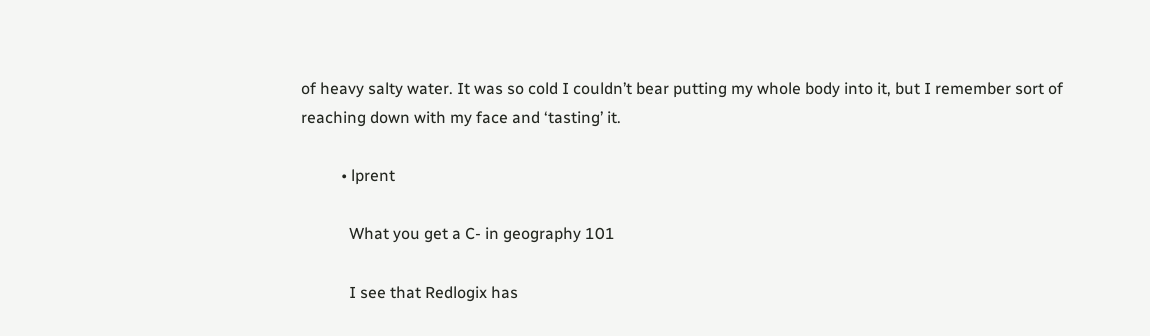of heavy salty water. It was so cold I couldn’t bear putting my whole body into it, but I remember sort of reaching down with my face and ‘tasting’ it.

          • lprent

            What you get a C- in geography 101

            I see that Redlogix has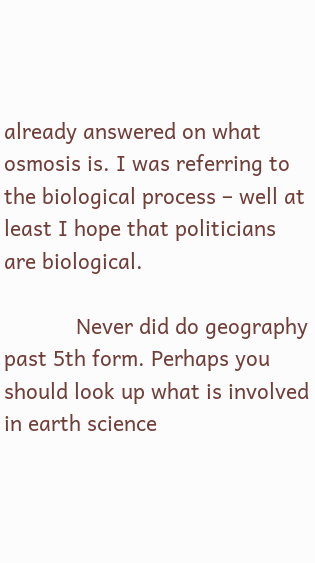already answered on what osmosis is. I was referring to the biological process – well at least I hope that politicians are biological.

            Never did do geography past 5th form. Perhaps you should look up what is involved in earth science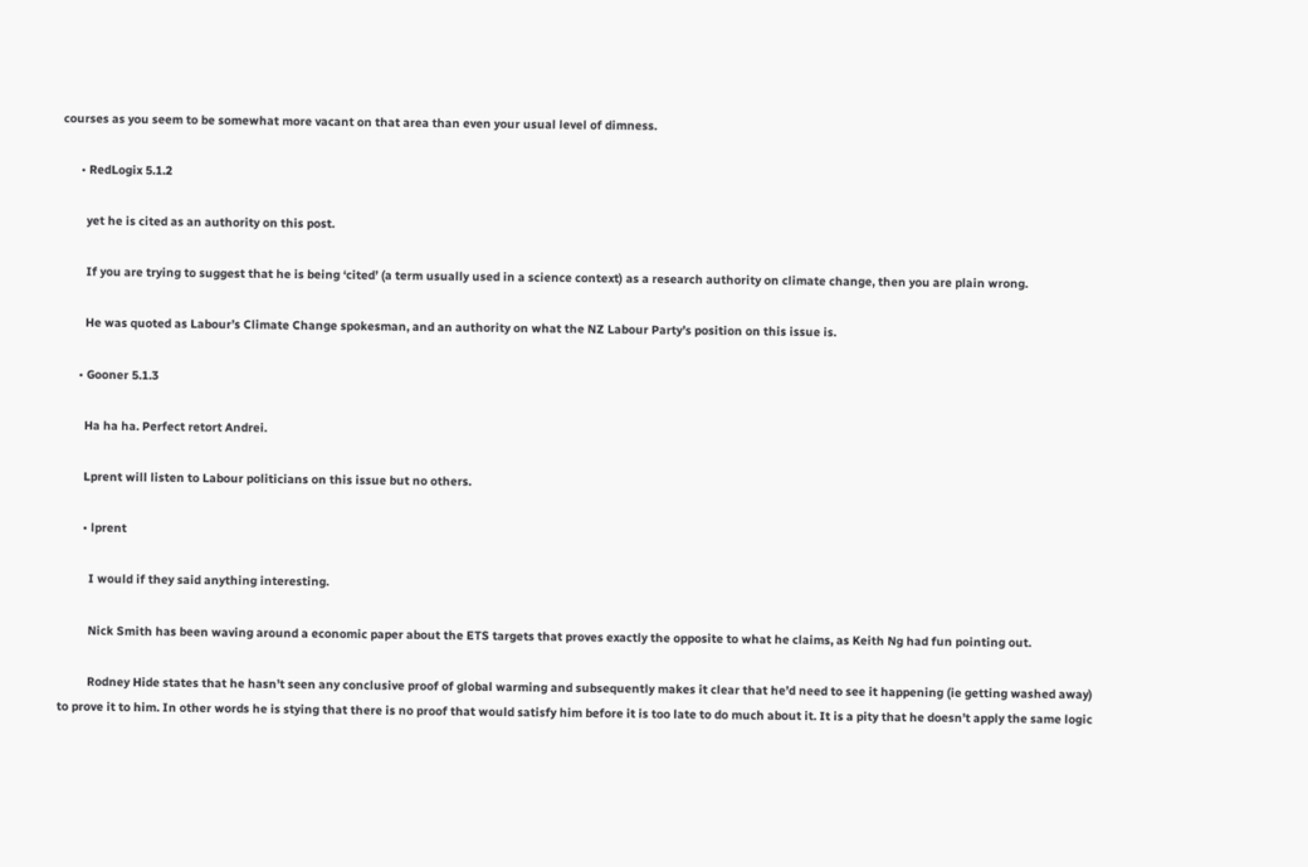courses as you seem to be somewhat more vacant on that area than even your usual level of dimness.

      • RedLogix 5.1.2

        yet he is cited as an authority on this post.

        If you are trying to suggest that he is being ‘cited’ (a term usually used in a science context) as a research authority on climate change, then you are plain wrong.

        He was quoted as Labour’s Climate Change spokesman, and an authority on what the NZ Labour Party’s position on this issue is.

      • Gooner 5.1.3

        Ha ha ha. Perfect retort Andrei.

        Lprent will listen to Labour politicians on this issue but no others.

        • lprent

          I would if they said anything interesting.

          Nick Smith has been waving around a economic paper about the ETS targets that proves exactly the opposite to what he claims, as Keith Ng had fun pointing out.

          Rodney Hide states that he hasn’t seen any conclusive proof of global warming and subsequently makes it clear that he’d need to see it happening (ie getting washed away) to prove it to him. In other words he is stying that there is no proof that would satisfy him before it is too late to do much about it. It is a pity that he doesn’t apply the same logic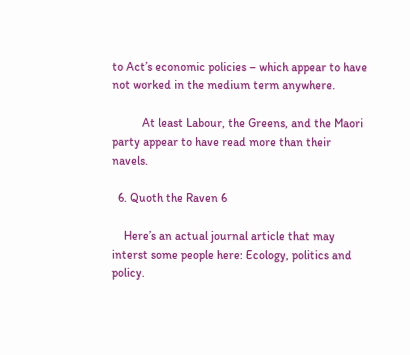to Act’s economic policies – which appear to have not worked in the medium term anywhere.

          At least Labour, the Greens, and the Maori party appear to have read more than their navels.

  6. Quoth the Raven 6

    Here’s an actual journal article that may interst some people here: Ecology, politics and policy.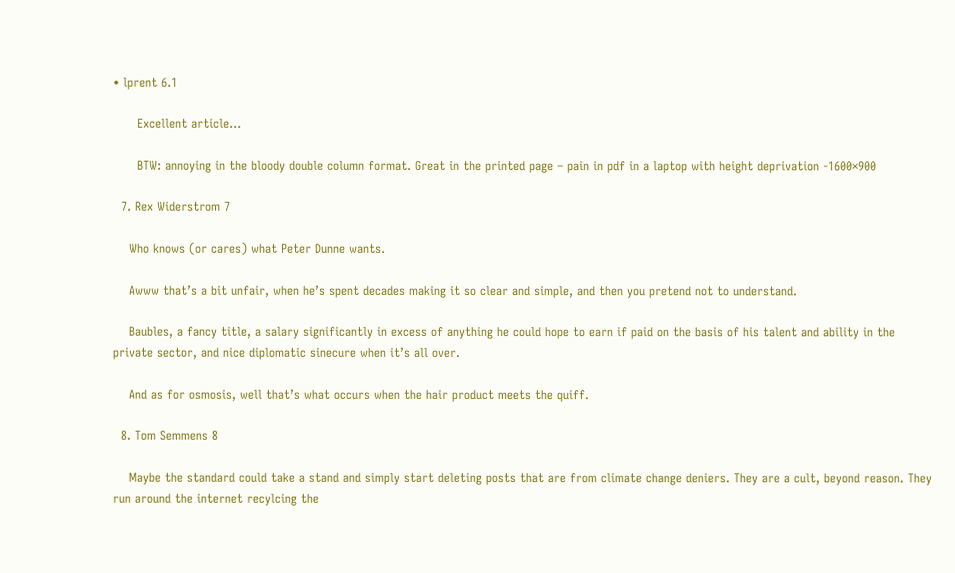• lprent 6.1

      Excellent article…

      BTW: annoying in the bloody double column format. Great in the printed page – pain in pdf in a laptop with height deprivation -1600×900

  7. Rex Widerstrom 7

    Who knows (or cares) what Peter Dunne wants.

    Awww that’s a bit unfair, when he’s spent decades making it so clear and simple, and then you pretend not to understand.

    Baubles, a fancy title, a salary significantly in excess of anything he could hope to earn if paid on the basis of his talent and ability in the private sector, and nice diplomatic sinecure when it’s all over.

    And as for osmosis, well that’s what occurs when the hair product meets the quiff.

  8. Tom Semmens 8

    Maybe the standard could take a stand and simply start deleting posts that are from climate change deniers. They are a cult, beyond reason. They run around the internet recylcing the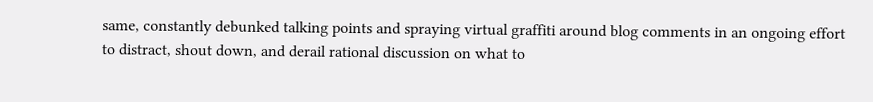same, constantly debunked talking points and spraying virtual graffiti around blog comments in an ongoing effort to distract, shout down, and derail rational discussion on what to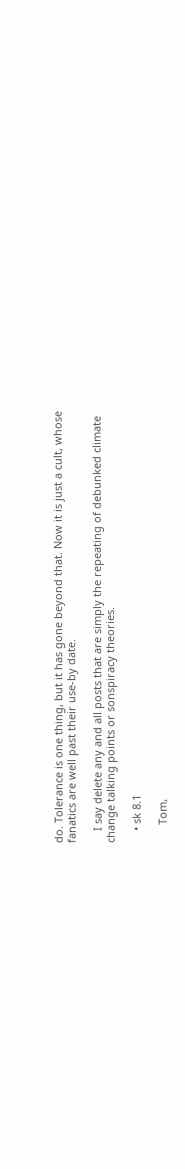do. Tolerance is one thing, but it has gone beyond that. Now it is just a cult, whose fanatics are well past their use-by date.

    I say delete any and all posts that are simply the repeating of debunked climate change talking points or sonspiracy theories.

    • sk 8.1

      Tom,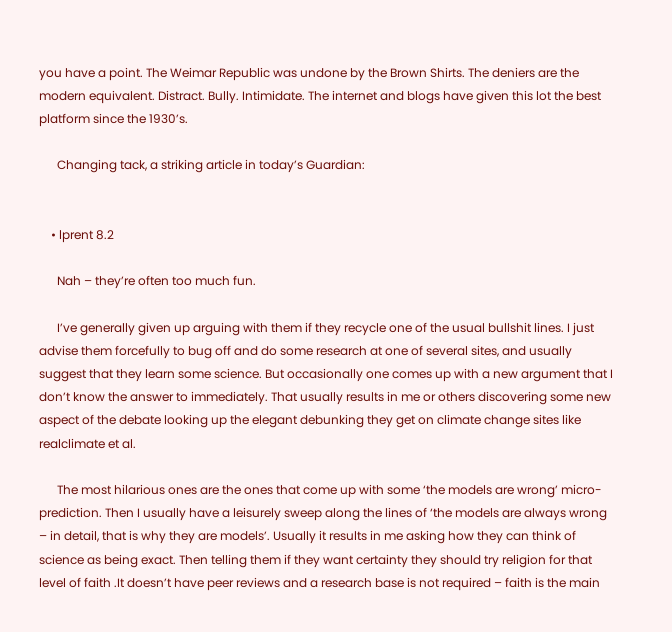you have a point. The Weimar Republic was undone by the Brown Shirts. The deniers are the modern equivalent. Distract. Bully. Intimidate. The internet and blogs have given this lot the best platform since the 1930’s.

      Changing tack, a striking article in today’s Guardian:


    • lprent 8.2

      Nah – they’re often too much fun.

      I’ve generally given up arguing with them if they recycle one of the usual bullshit lines. I just advise them forcefully to bug off and do some research at one of several sites, and usually suggest that they learn some science. But occasionally one comes up with a new argument that I don’t know the answer to immediately. That usually results in me or others discovering some new aspect of the debate looking up the elegant debunking they get on climate change sites like realclimate et al.

      The most hilarious ones are the ones that come up with some ‘the models are wrong’ micro-prediction. Then I usually have a leisurely sweep along the lines of ‘the models are always wrong – in detail, that is why they are models’. Usually it results in me asking how they can think of science as being exact. Then telling them if they want certainty they should try religion for that level of faith .It doesn’t have peer reviews and a research base is not required – faith is the main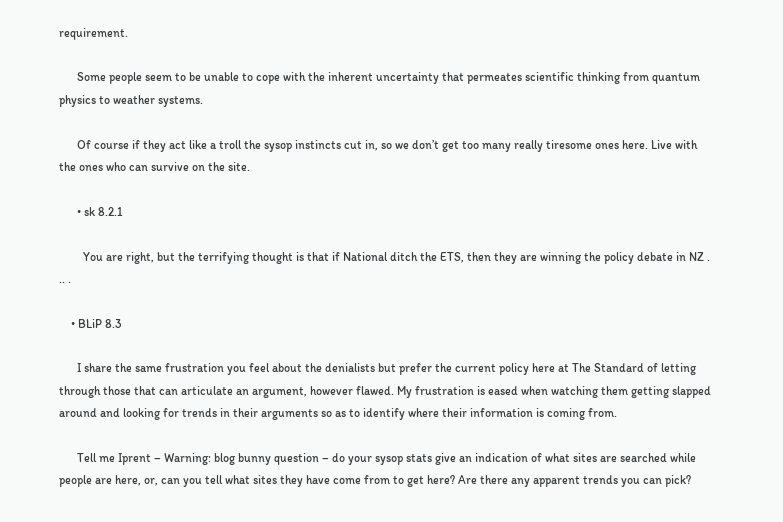requirement.

      Some people seem to be unable to cope with the inherent uncertainty that permeates scientific thinking from quantum physics to weather systems.

      Of course if they act like a troll the sysop instincts cut in, so we don’t get too many really tiresome ones here. Live with the ones who can survive on the site.

      • sk 8.2.1

        You are right, but the terrifying thought is that if National ditch the ETS, then they are winning the policy debate in NZ . .. .

    • BLiP 8.3

      I share the same frustration you feel about the denialists but prefer the current policy here at The Standard of letting through those that can articulate an argument, however flawed. My frustration is eased when watching them getting slapped around and looking for trends in their arguments so as to identify where their information is coming from.

      Tell me Iprent – Warning: blog bunny question – do your sysop stats give an indication of what sites are searched while people are here, or, can you tell what sites they have come from to get here? Are there any apparent trends you can pick?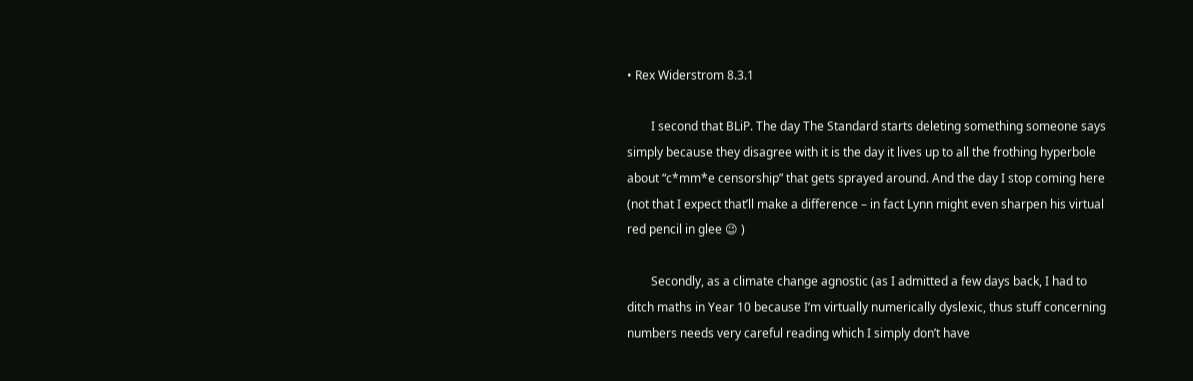• Rex Widerstrom 8.3.1

        I second that BLiP. The day The Standard starts deleting something someone says simply because they disagree with it is the day it lives up to all the frothing hyperbole about “c*mm*e censorship” that gets sprayed around. And the day I stop coming here (not that I expect that’ll make a difference – in fact Lynn might even sharpen his virtual red pencil in glee 😉 )

        Secondly, as a climate change agnostic (as I admitted a few days back, I had to ditch maths in Year 10 because I’m virtually numerically dyslexic, thus stuff concerning numbers needs very careful reading which I simply don’t have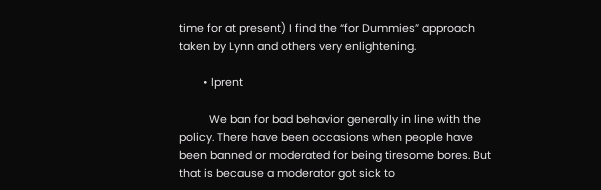time for at present) I find the “for Dummies” approach taken by Lynn and others very enlightening.

        • lprent

          We ban for bad behavior generally in line with the policy. There have been occasions when people have been banned or moderated for being tiresome bores. But that is because a moderator got sick to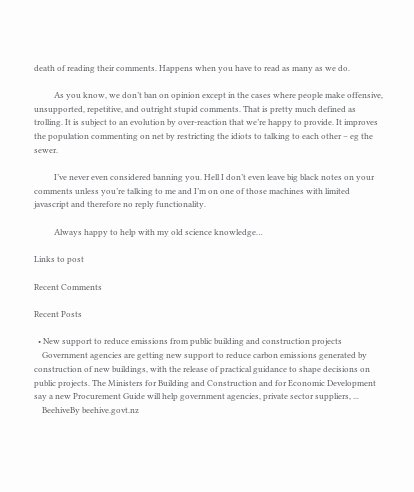death of reading their comments. Happens when you have to read as many as we do.

          As you know, we don’t ban on opinion except in the cases where people make offensive, unsupported, repetitive, and outright stupid comments. That is pretty much defined as trolling. It is subject to an evolution by over-reaction that we’re happy to provide. It improves the population commenting on net by restricting the idiots to talking to each other – eg the sewer.

          I’ve never even considered banning you. Hell I don’t even leave big black notes on your comments unless you’re talking to me and I’m on one of those machines with limited javascript and therefore no reply functionality.

          Always happy to help with my old science knowledge…

Links to post

Recent Comments

Recent Posts

  • New support to reduce emissions from public building and construction projects
    Government agencies are getting new support to reduce carbon emissions generated by construction of new buildings, with the release of practical guidance to shape decisions on public projects. The Ministers for Building and Construction and for Economic Development say a new Procurement Guide will help government agencies, private sector suppliers, ...
    BeehiveBy beehive.govt.nz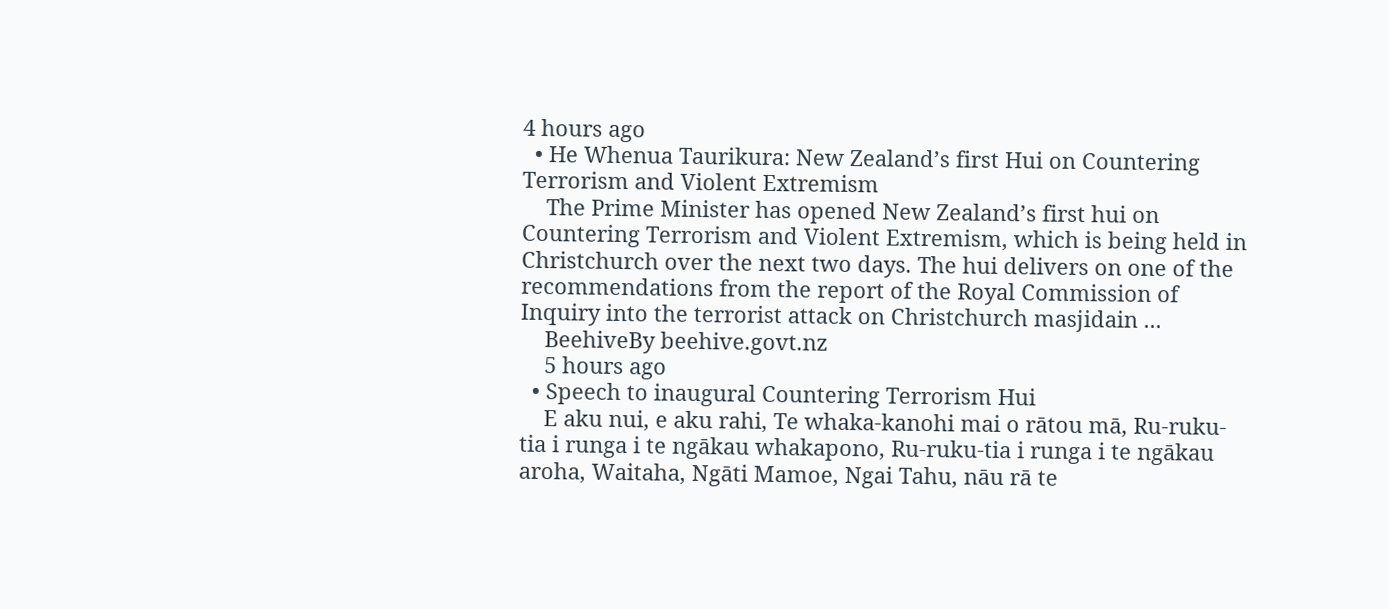4 hours ago
  • He Whenua Taurikura: New Zealand’s first Hui on Countering Terrorism and Violent Extremism
    The Prime Minister has opened New Zealand’s first hui on Countering Terrorism and Violent Extremism, which is being held in Christchurch over the next two days. The hui delivers on one of the recommendations from the report of the Royal Commission of Inquiry into the terrorist attack on Christchurch masjidain ...
    BeehiveBy beehive.govt.nz
    5 hours ago
  • Speech to inaugural Countering Terrorism Hui
    E aku nui, e aku rahi, Te whaka-kanohi mai o rātou mā, Ru-ruku-tia i runga i te ngākau whakapono, Ru-ruku-tia i runga i te ngākau aroha, Waitaha, Ngāti Mamoe, Ngai Tahu, nāu rā te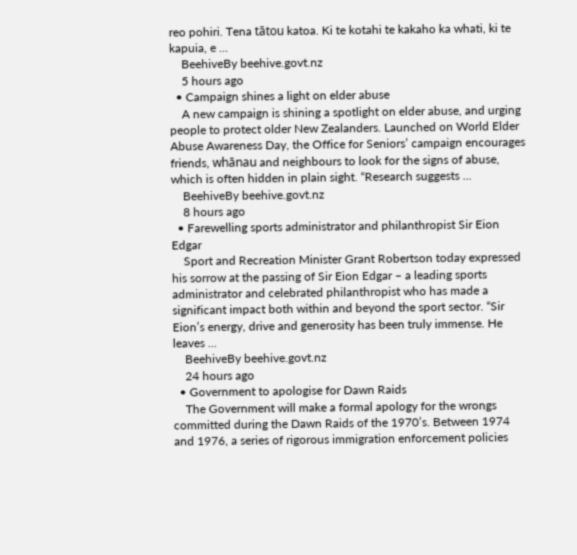reo pohiri. Tena tātou katoa. Ki te kotahi te kakaho ka whati, ki te kapuia, e ...
    BeehiveBy beehive.govt.nz
    5 hours ago
  • Campaign shines a light on elder abuse
    A new campaign is shining a spotlight on elder abuse, and urging people to protect older New Zealanders. Launched on World Elder Abuse Awareness Day, the Office for Seniors’ campaign encourages friends, whānau and neighbours to look for the signs of abuse, which is often hidden in plain sight. “Research suggests ...
    BeehiveBy beehive.govt.nz
    8 hours ago
  • Farewelling sports administrator and philanthropist Sir Eion Edgar
    Sport and Recreation Minister Grant Robertson today expressed his sorrow at the passing of Sir Eion Edgar – a leading sports administrator and celebrated philanthropist who has made a significant impact both within and beyond the sport sector. “Sir Eion’s energy, drive and generosity has been truly immense. He leaves ...
    BeehiveBy beehive.govt.nz
    24 hours ago
  • Government to apologise for Dawn Raids
    The Government will make a formal apology for the wrongs committed during the Dawn Raids of the 1970’s. Between 1974 and 1976, a series of rigorous immigration enforcement policies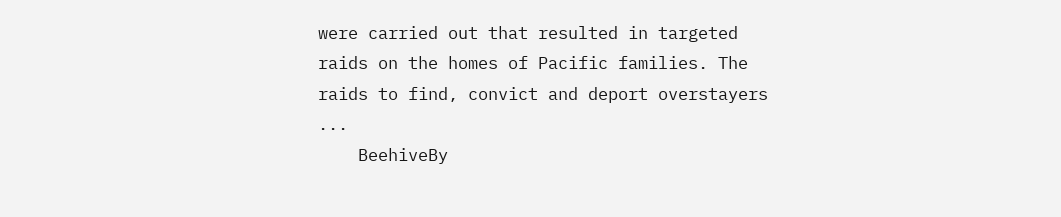were carried out that resulted in targeted raids on the homes of Pacific families. The raids to find, convict and deport overstayers ...
    BeehiveBy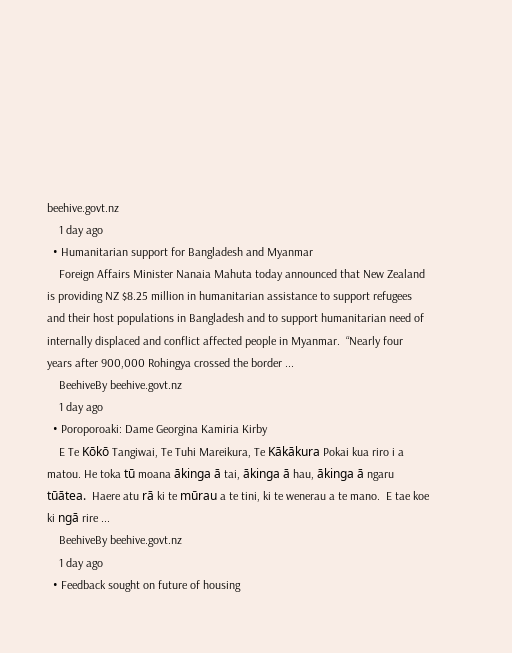beehive.govt.nz
    1 day ago
  • Humanitarian support for Bangladesh and Myanmar
    Foreign Affairs Minister Nanaia Mahuta today announced that New Zealand is providing NZ $8.25 million in humanitarian assistance to support refugees and their host populations in Bangladesh and to support humanitarian need of internally displaced and conflict affected people in Myanmar.  “Nearly four years after 900,000 Rohingya crossed the border ...
    BeehiveBy beehive.govt.nz
    1 day ago
  • Poroporoaki: Dame Georgina Kamiria Kirby
    E Te Kōkō Tangiwai, Te Tuhi Mareikura, Te Kākākura Pokai kua riro i a matou. He toka tū moana ākinga ā tai, ākinga ā hau, ākinga ā ngaru tūātea.  Haere atu rā ki te mūrau a te tini, ki te wenerau a te mano.  E tae koe ki ngā rire ...
    BeehiveBy beehive.govt.nz
    1 day ago
  • Feedback sought on future of housing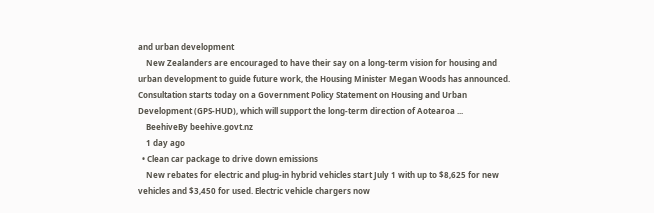and urban development
    New Zealanders are encouraged to have their say on a long-term vision for housing and urban development to guide future work, the Housing Minister Megan Woods has announced. Consultation starts today on a Government Policy Statement on Housing and Urban Development (GPS-HUD), which will support the long-term direction of Aotearoa ...
    BeehiveBy beehive.govt.nz
    1 day ago
  • Clean car package to drive down emissions
    New rebates for electric and plug-in hybrid vehicles start July 1 with up to $8,625 for new vehicles and $3,450 for used. Electric vehicle chargers now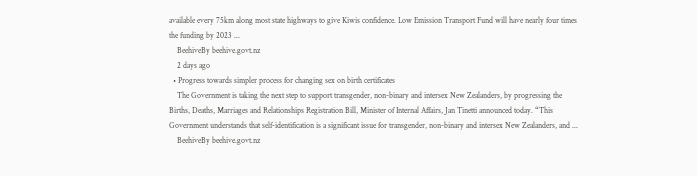available every 75km along most state highways to give Kiwis confidence. Low Emission Transport Fund will have nearly four times the funding by 2023 ...
    BeehiveBy beehive.govt.nz
    2 days ago
  • Progress towards simpler process for changing sex on birth certificates
    The Government is taking the next step to support transgender, non-binary and intersex New Zealanders, by progressing the Births, Deaths, Marriages and Relationships Registration Bill, Minister of Internal Affairs, Jan Tinetti announced today. “This Government understands that self-identification is a significant issue for transgender, non-binary and intersex New Zealanders, and ...
    BeehiveBy beehive.govt.nz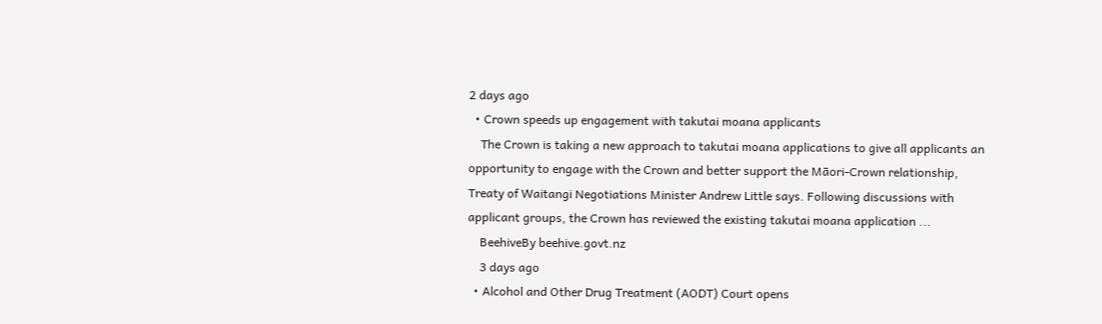2 days ago
  • Crown speeds up engagement with takutai moana applicants
    The Crown is taking a new approach to takutai moana applications to give all applicants an opportunity to engage with the Crown and better support the Māori-Crown relationship, Treaty of Waitangi Negotiations Minister Andrew Little says. Following discussions with applicant groups, the Crown has reviewed the existing takutai moana application ...
    BeehiveBy beehive.govt.nz
    3 days ago
  • Alcohol and Other Drug Treatment (AODT) Court opens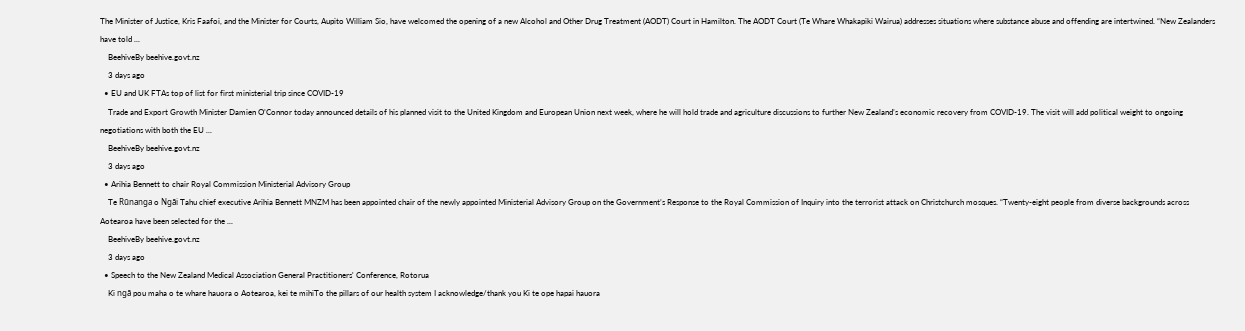The Minister of Justice, Kris Faafoi, and the Minister for Courts, Aupito William Sio, have welcomed the opening of a new Alcohol and Other Drug Treatment (AODT) Court in Hamilton. The AODT Court (Te Whare Whakapiki Wairua) addresses situations where substance abuse and offending are intertwined. “New Zealanders have told ...
    BeehiveBy beehive.govt.nz
    3 days ago
  • EU and UK FTAs top of list for first ministerial trip since COVID-19
    Trade and Export Growth Minister Damien O’Connor today announced details of his planned visit to the United Kingdom and European Union next week, where he will hold trade and agriculture discussions to further New Zealand’s economic recovery from COVID-19. The visit will add political weight to ongoing negotiations with both the EU ...
    BeehiveBy beehive.govt.nz
    3 days ago
  • Arihia Bennett to chair Royal Commission Ministerial Advisory Group
    Te Rūnanga o Ngāi Tahu chief executive Arihia Bennett MNZM has been appointed chair of the newly appointed Ministerial Advisory Group on the Government’s Response to the Royal Commission of Inquiry into the terrorist attack on Christchurch mosques. “Twenty-eight people from diverse backgrounds across Aotearoa have been selected for the ...
    BeehiveBy beehive.govt.nz
    3 days ago
  • Speech to the New Zealand Medical Association General Practitioners' Conference, Rotorua
    Ki ngā pou maha o te whare hauora o Aotearoa, kei te mihiTo the pillars of our health system I acknowledge/thank you Ki te ope hapai hauora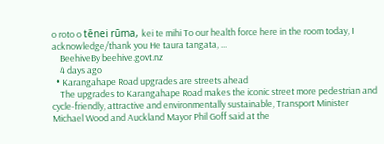o roto o tēnei rūma, kei te mihi To our health force here in the room today, I acknowledge/thank you He taura tangata, ...
    BeehiveBy beehive.govt.nz
    4 days ago
  • Karangahape Road upgrades are streets ahead
    The upgrades to Karangahape Road makes the iconic street more pedestrian and cycle-friendly, attractive and environmentally sustainable, Transport Minister Michael Wood and Auckland Mayor Phil Goff said at the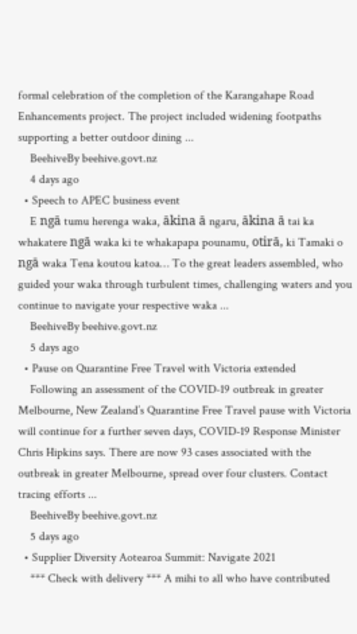formal celebration of the completion of the Karangahape Road Enhancements project. The project included widening footpaths supporting a better outdoor dining ...
    BeehiveBy beehive.govt.nz
    4 days ago
  • Speech to APEC business event
    E ngā tumu herenga waka, ākina ā ngaru, ākina ā tai ka whakatere ngā waka ki te whakapapa pounamu, otirā, ki Tamaki o ngā waka Tena koutou katoa… To the great leaders assembled, who guided your waka through turbulent times, challenging waters and you continue to navigate your respective waka ...
    BeehiveBy beehive.govt.nz
    5 days ago
  • Pause on Quarantine Free Travel with Victoria extended
    Following an assessment of the COVID-19 outbreak in greater Melbourne, New Zealand’s Quarantine Free Travel pause with Victoria will continue for a further seven days, COVID-19 Response Minister Chris Hipkins says. There are now 93 cases associated with the outbreak in greater Melbourne, spread over four clusters. Contact tracing efforts ...
    BeehiveBy beehive.govt.nz
    5 days ago
  • Supplier Diversity Aotearoa Summit: Navigate 2021
    *** Check with delivery *** A mihi to all who have contributed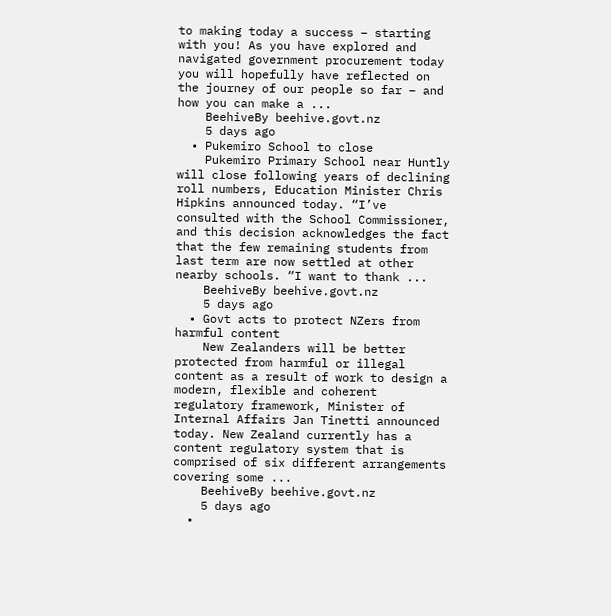to making today a success – starting with you! As you have explored and navigated government procurement today you will hopefully have reflected on the journey of our people so far – and how you can make a ...
    BeehiveBy beehive.govt.nz
    5 days ago
  • Pukemiro School to close
    Pukemiro Primary School near Huntly will close following years of declining roll numbers, Education Minister Chris Hipkins announced today. “I’ve consulted with the School Commissioner, and this decision acknowledges the fact that the few remaining students from last term are now settled at other nearby schools. “I want to thank ...
    BeehiveBy beehive.govt.nz
    5 days ago
  • Govt acts to protect NZers from harmful content
    New Zealanders will be better protected from harmful or illegal content as a result of work to design a modern, flexible and coherent regulatory framework, Minister of Internal Affairs Jan Tinetti announced today. New Zealand currently has a content regulatory system that is comprised of six different arrangements covering some ...
    BeehiveBy beehive.govt.nz
    5 days ago
  •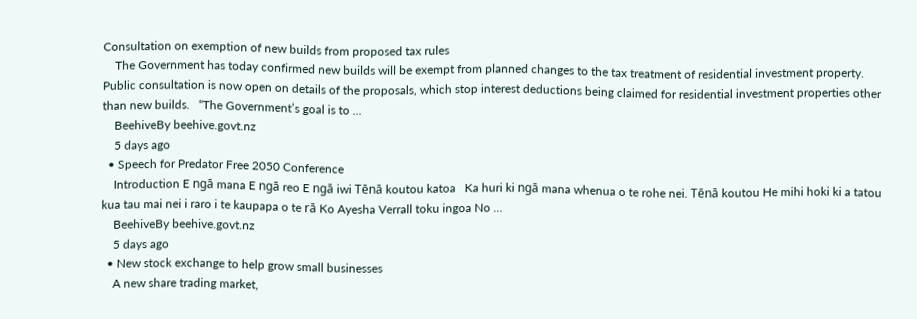Consultation on exemption of new builds from proposed tax rules
    The Government has today confirmed new builds will be exempt from planned changes to the tax treatment of residential investment property.  Public consultation is now open on details of the proposals, which stop interest deductions being claimed for residential investment properties other than new builds.   “The Government’s goal is to ...
    BeehiveBy beehive.govt.nz
    5 days ago
  • Speech for Predator Free 2050 Conference
    Introduction E ngā mana E ngā reo E ngā iwi Tēnā koutou katoa   Ka huri ki ngā mana whenua o te rohe nei. Tēnā koutou He mihi hoki ki a tatou kua tau mai nei i raro i te kaupapa o te rā Ko Ayesha Verrall toku ingoa No ...
    BeehiveBy beehive.govt.nz
    5 days ago
  • New stock exchange to help grow small businesses
    A new share trading market,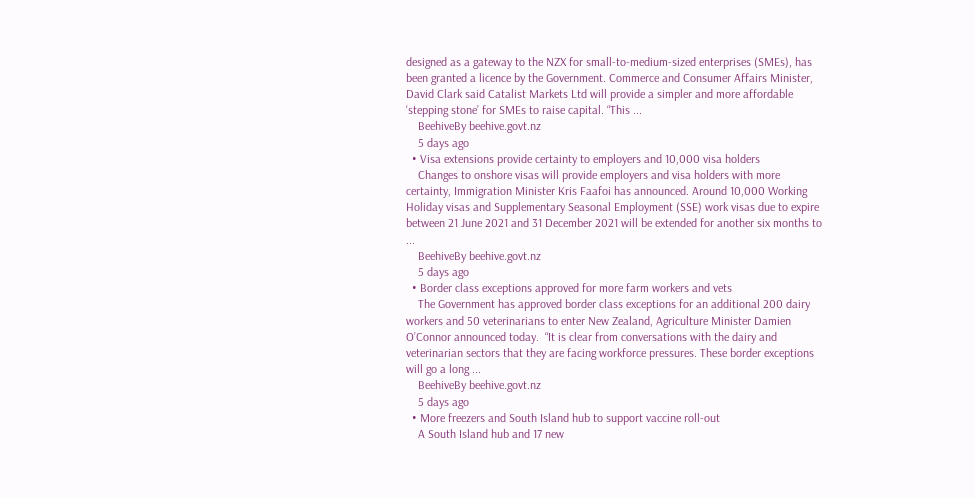designed as a gateway to the NZX for small-to-medium-sized enterprises (SMEs), has been granted a licence by the Government. Commerce and Consumer Affairs Minister, David Clark said Catalist Markets Ltd will provide a simpler and more affordable ‘stepping stone’ for SMEs to raise capital. “This ...
    BeehiveBy beehive.govt.nz
    5 days ago
  • Visa extensions provide certainty to employers and 10,000 visa holders
    Changes to onshore visas will provide employers and visa holders with more certainty, Immigration Minister Kris Faafoi has announced. Around 10,000 Working Holiday visas and Supplementary Seasonal Employment (SSE) work visas due to expire between 21 June 2021 and 31 December 2021 will be extended for another six months to ...
    BeehiveBy beehive.govt.nz
    5 days ago
  • Border class exceptions approved for more farm workers and vets
    The Government has approved border class exceptions for an additional 200 dairy workers and 50 veterinarians to enter New Zealand, Agriculture Minister Damien O’Connor announced today.  “It is clear from conversations with the dairy and veterinarian sectors that they are facing workforce pressures. These border exceptions will go a long ...
    BeehiveBy beehive.govt.nz
    5 days ago
  • More freezers and South Island hub to support vaccine roll-out
    A South Island hub and 17 new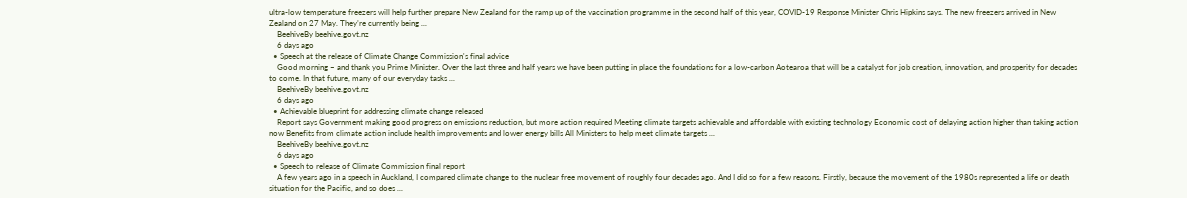ultra-low temperature freezers will help further prepare New Zealand for the ramp up of the vaccination programme in the second half of this year, COVID-19 Response Minister Chris Hipkins says. The new freezers arrived in New Zealand on 27 May. They’re currently being ...
    BeehiveBy beehive.govt.nz
    6 days ago
  • Speech at the release of Climate Change Commission's final advice
    Good morning – and thank you Prime Minister. Over the last three and half years we have been putting in place the foundations for a low-carbon Aotearoa that will be a catalyst for job creation, innovation, and prosperity for decades to come. In that future, many of our everyday tasks ...
    BeehiveBy beehive.govt.nz
    6 days ago
  • Achievable blueprint for addressing climate change released
    Report says Government making good progress on emissions reduction, but more action required Meeting climate targets achievable and affordable with existing technology Economic cost of delaying action higher than taking action now Benefits from climate action include health improvements and lower energy bills All Ministers to help meet climate targets ...
    BeehiveBy beehive.govt.nz
    6 days ago
  • Speech to release of Climate Commission final report
    A few years ago in a speech in Auckland, I compared climate change to the nuclear free movement of roughly four decades ago. And I did so for a few reasons. Firstly, because the movement of the 1980s represented a life or death situation for the Pacific, and so does ...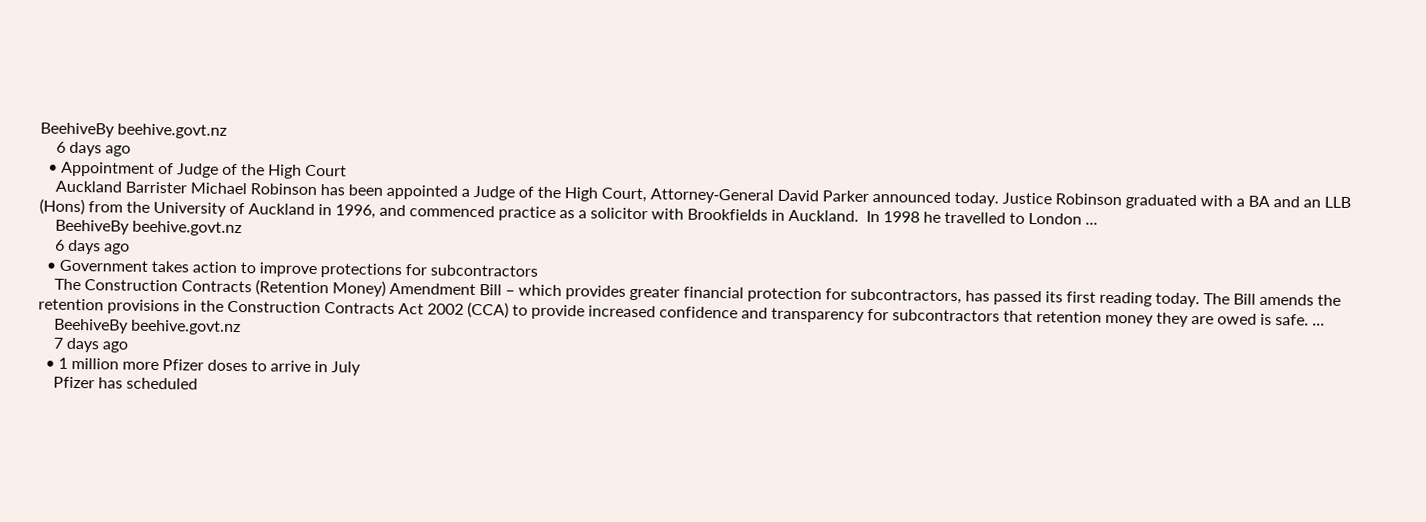BeehiveBy beehive.govt.nz
    6 days ago
  • Appointment of Judge of the High Court
    Auckland Barrister Michael Robinson has been appointed a Judge of the High Court, Attorney‑General David Parker announced today. Justice Robinson graduated with a BA and an LLB (Hons) from the University of Auckland in 1996, and commenced practice as a solicitor with Brookfields in Auckland.  In 1998 he travelled to London ...
    BeehiveBy beehive.govt.nz
    6 days ago
  • Government takes action to improve protections for subcontractors
    The Construction Contracts (Retention Money) Amendment Bill – which provides greater financial protection for subcontractors, has passed its first reading today. The Bill amends the retention provisions in the Construction Contracts Act 2002 (CCA) to provide increased confidence and transparency for subcontractors that retention money they are owed is safe. ...
    BeehiveBy beehive.govt.nz
    7 days ago
  • 1 million more Pfizer doses to arrive in July
    Pfizer has scheduled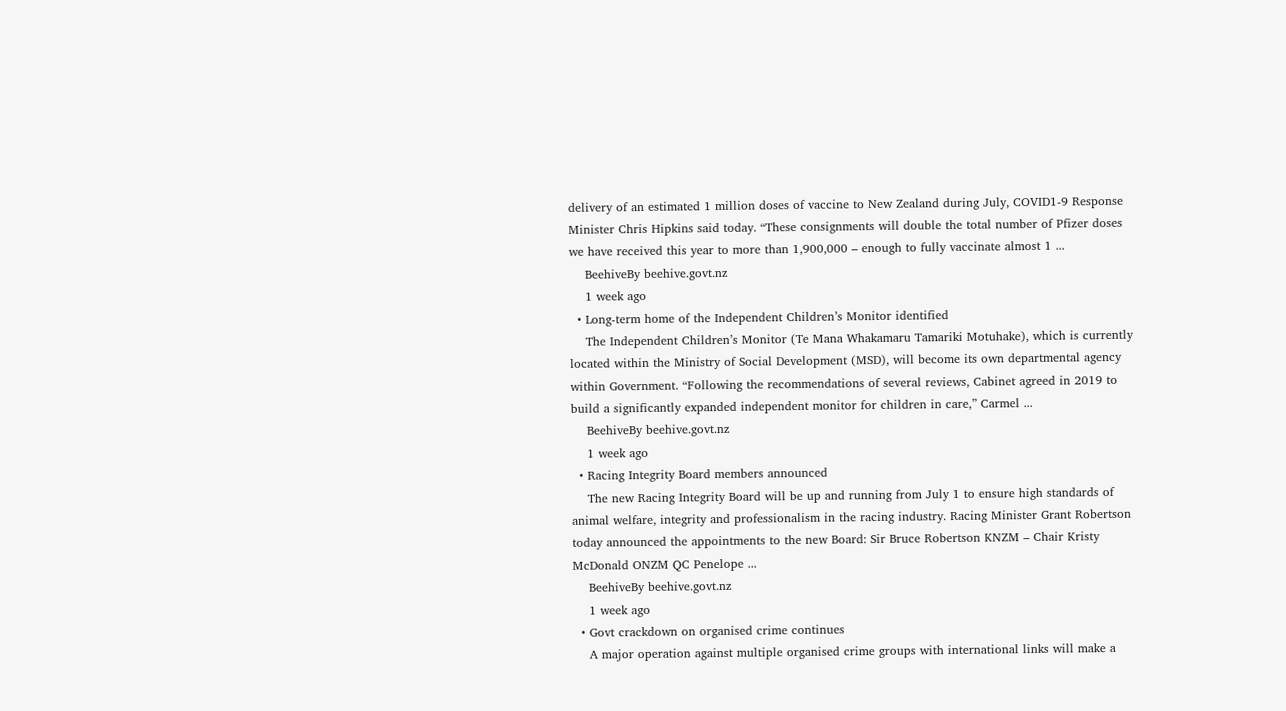delivery of an estimated 1 million doses of vaccine to New Zealand during July, COVID1-9 Response Minister Chris Hipkins said today. “These consignments will double the total number of Pfizer doses we have received this year to more than 1,900,000 – enough to fully vaccinate almost 1 ...
    BeehiveBy beehive.govt.nz
    1 week ago
  • Long-term home of the Independent Children’s Monitor identified
    The Independent Children’s Monitor (Te Mana Whakamaru Tamariki Motuhake), which is currently located within the Ministry of Social Development (MSD), will become its own departmental agency within Government. “Following the recommendations of several reviews, Cabinet agreed in 2019 to build a significantly expanded independent monitor for children in care,” Carmel ...
    BeehiveBy beehive.govt.nz
    1 week ago
  • Racing Integrity Board members announced
    The new Racing Integrity Board will be up and running from July 1 to ensure high standards of animal welfare, integrity and professionalism in the racing industry. Racing Minister Grant Robertson today announced the appointments to the new Board: Sir Bruce Robertson KNZM – Chair Kristy McDonald ONZM QC Penelope ...
    BeehiveBy beehive.govt.nz
    1 week ago
  • Govt crackdown on organised crime continues
    A major operation against multiple organised crime groups with international links will make a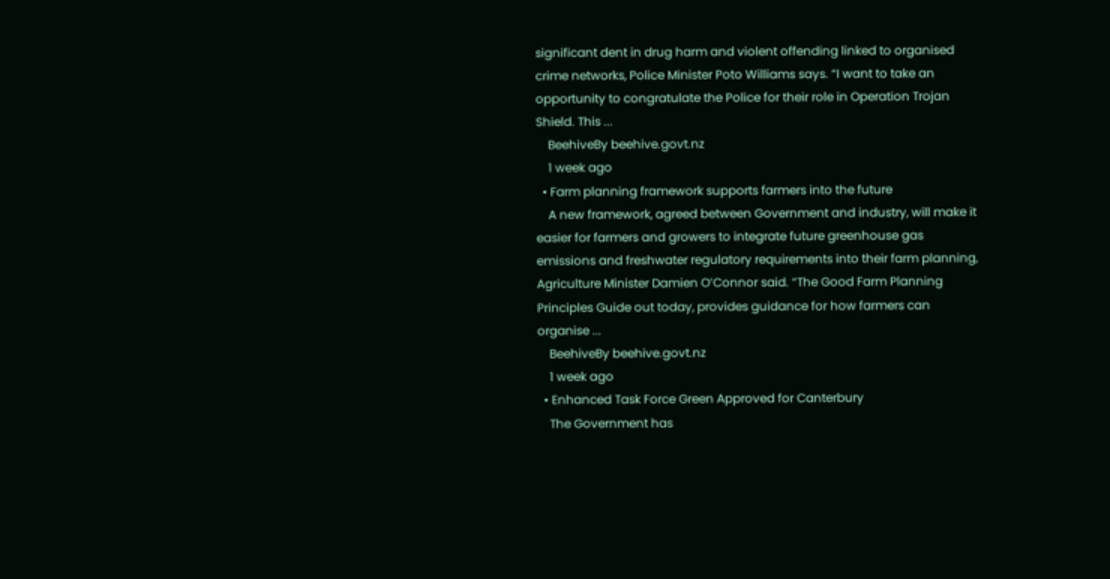significant dent in drug harm and violent offending linked to organised crime networks, Police Minister Poto Williams says. “I want to take an opportunity to congratulate the Police for their role in Operation Trojan Shield. This ...
    BeehiveBy beehive.govt.nz
    1 week ago
  • Farm planning framework supports farmers into the future
    A new framework, agreed between Government and industry, will make it easier for farmers and growers to integrate future greenhouse gas emissions and freshwater regulatory requirements into their farm planning, Agriculture Minister Damien O’Connor said. “The Good Farm Planning Principles Guide out today, provides guidance for how farmers can organise ...
    BeehiveBy beehive.govt.nz
    1 week ago
  • Enhanced Task Force Green Approved for Canterbury
    The Government has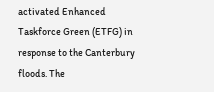activated Enhanced Taskforce Green (ETFG) in response to the Canterbury floods. The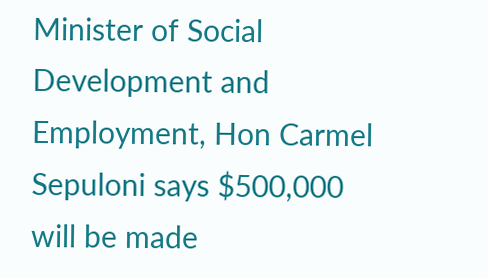Minister of Social Development and Employment, Hon Carmel Sepuloni says $500,000 will be made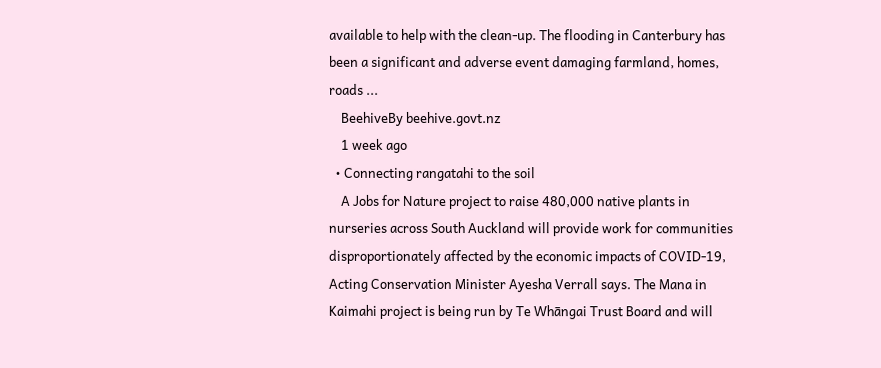available to help with the clean-up. The flooding in Canterbury has been a significant and adverse event damaging farmland, homes, roads ...
    BeehiveBy beehive.govt.nz
    1 week ago
  • Connecting rangatahi to the soil
    A Jobs for Nature project to raise 480,000 native plants in nurseries across South Auckland will provide work for communities disproportionately affected by the economic impacts of COVID-19, Acting Conservation Minister Ayesha Verrall says. The Mana in Kaimahi project is being run by Te Whāngai Trust Board and will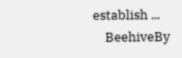establish ...
    BeehiveBy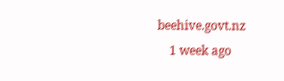beehive.govt.nz
    1 week ago